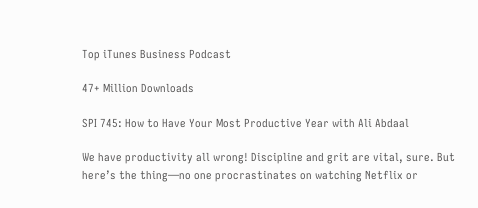Top iTunes Business Podcast

47+ Million Downloads

SPI 745: How to Have Your Most Productive Year with Ali Abdaal

We have productivity all wrong! Discipline and grit are vital, sure. But here’s the thing—no one procrastinates on watching Netflix or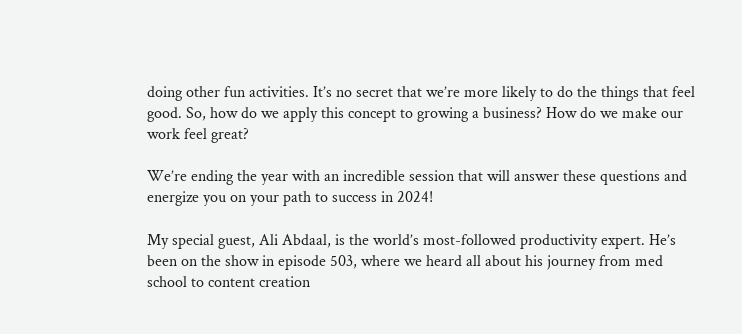doing other fun activities. It’s no secret that we’re more likely to do the things that feel good. So, how do we apply this concept to growing a business? How do we make our work feel great?

We’re ending the year with an incredible session that will answer these questions and energize you on your path to success in 2024!

My special guest, Ali Abdaal, is the world’s most-followed productivity expert. He’s been on the show in episode 503, where we heard all about his journey from med school to content creation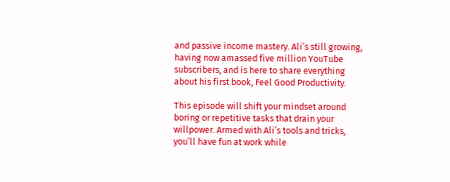and passive income mastery. Ali’s still growing, having now amassed five million YouTube subscribers, and is here to share everything about his first book, Feel Good Productivity.

This episode will shift your mindset around boring or repetitive tasks that drain your willpower. Armed with Ali’s tools and tricks, you’ll have fun at work while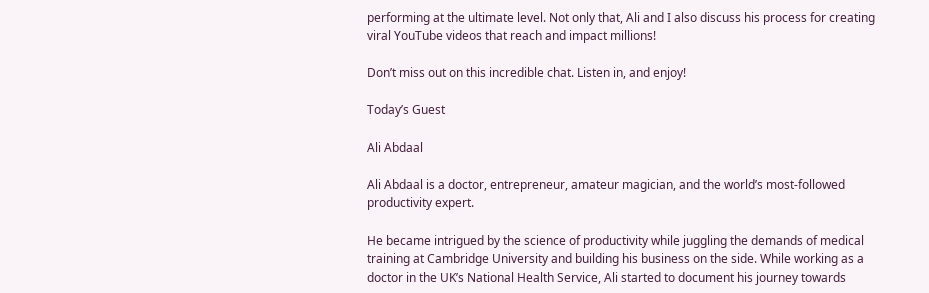performing at the ultimate level. Not only that, Ali and I also discuss his process for creating viral YouTube videos that reach and impact millions!

Don’t miss out on this incredible chat. Listen in, and enjoy!

Today’s Guest

Ali Abdaal

Ali Abdaal is a doctor, entrepreneur, amateur magician, and the world’s most-followed productivity expert.

He became intrigued by the science of productivity while juggling the demands of medical training at Cambridge University and building his business on the side. While working as a doctor in the UK’s National Health Service, Ali started to document his journey towards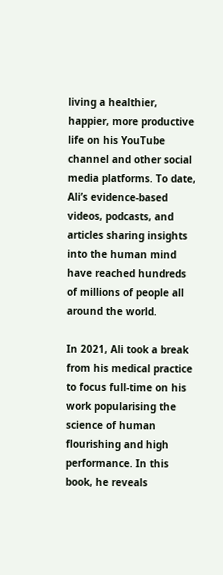living a healthier, happier, more productive life on his YouTube channel and other social media platforms. To date, Ali’s evidence-based videos, podcasts, and articles sharing insights into the human mind have reached hundreds of millions of people all around the world.

In 2021, Ali took a break from his medical practice to focus full-time on his work popularising the science of human flourishing and high performance. In this book, he reveals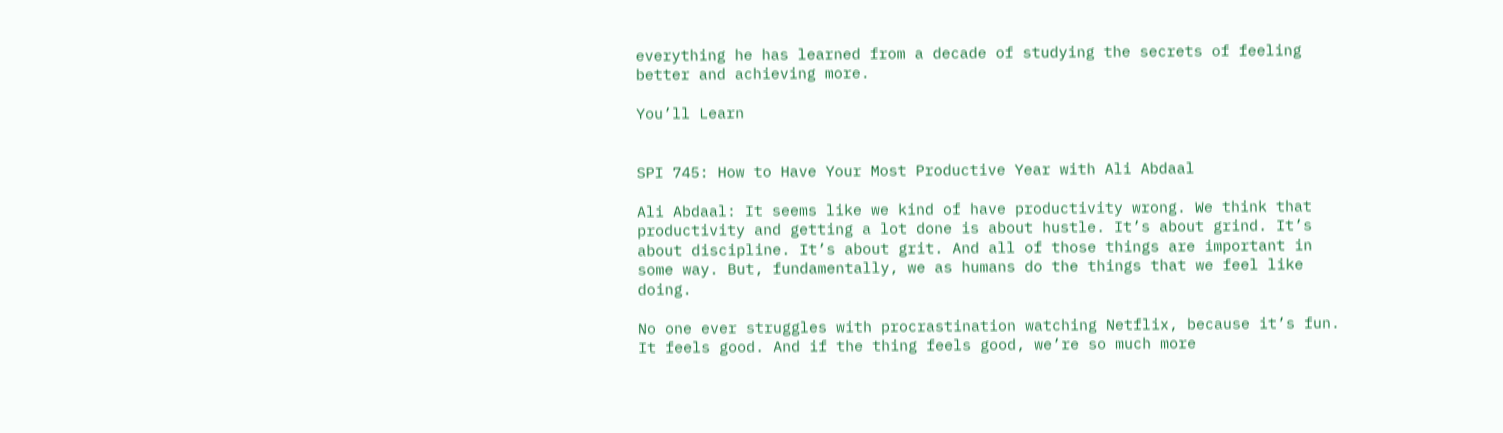everything he has learned from a decade of studying the secrets of feeling better and achieving more.

You’ll Learn


SPI 745: How to Have Your Most Productive Year with Ali Abdaal

Ali Abdaal: It seems like we kind of have productivity wrong. We think that productivity and getting a lot done is about hustle. It’s about grind. It’s about discipline. It’s about grit. And all of those things are important in some way. But, fundamentally, we as humans do the things that we feel like doing.

No one ever struggles with procrastination watching Netflix, because it’s fun. It feels good. And if the thing feels good, we’re so much more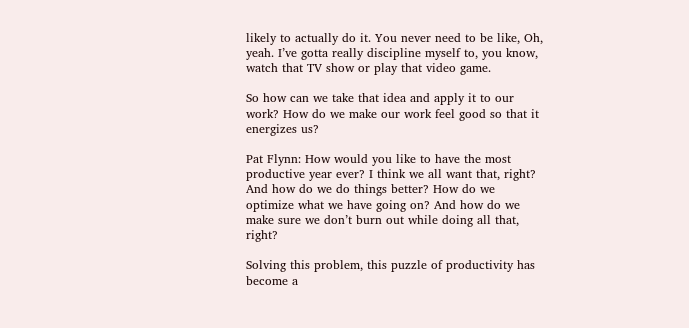likely to actually do it. You never need to be like, Oh, yeah. I’ve gotta really discipline myself to, you know, watch that TV show or play that video game.

So how can we take that idea and apply it to our work? How do we make our work feel good so that it energizes us?

Pat Flynn: How would you like to have the most productive year ever? I think we all want that, right? And how do we do things better? How do we optimize what we have going on? And how do we make sure we don’t burn out while doing all that, right?

Solving this problem, this puzzle of productivity has become a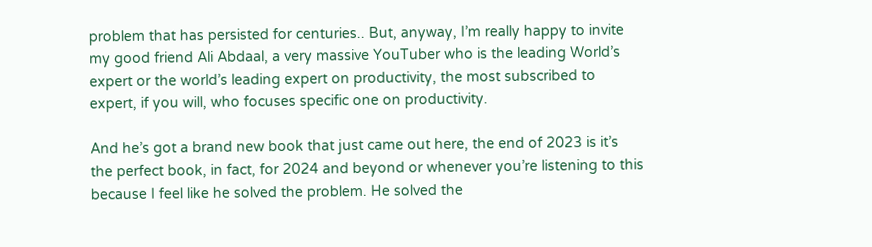problem that has persisted for centuries.. But, anyway, I’m really happy to invite my good friend Ali Abdaal, a very massive YouTuber who is the leading World’s expert or the world’s leading expert on productivity, the most subscribed to expert, if you will, who focuses specific one on productivity.

And he’s got a brand new book that just came out here, the end of 2023 is it’s the perfect book, in fact, for 2024 and beyond or whenever you’re listening to this because I feel like he solved the problem. He solved the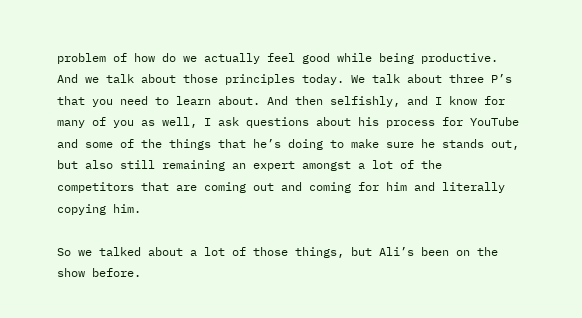problem of how do we actually feel good while being productive. And we talk about those principles today. We talk about three P’s that you need to learn about. And then selfishly, and I know for many of you as well, I ask questions about his process for YouTube and some of the things that he’s doing to make sure he stands out, but also still remaining an expert amongst a lot of the competitors that are coming out and coming for him and literally copying him.

So we talked about a lot of those things, but Ali’s been on the show before.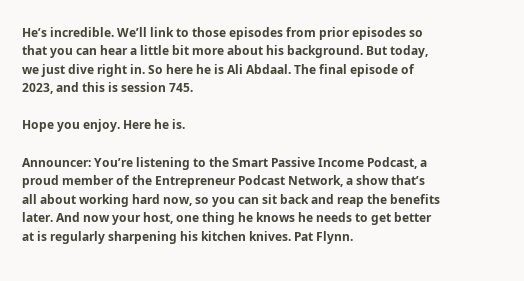He’s incredible. We’ll link to those episodes from prior episodes so that you can hear a little bit more about his background. But today, we just dive right in. So here he is Ali Abdaal. The final episode of 2023, and this is session 745.

Hope you enjoy. Here he is.

Announcer: You’re listening to the Smart Passive Income Podcast, a proud member of the Entrepreneur Podcast Network, a show that’s all about working hard now, so you can sit back and reap the benefits later. And now your host, one thing he knows he needs to get better at is regularly sharpening his kitchen knives. Pat Flynn.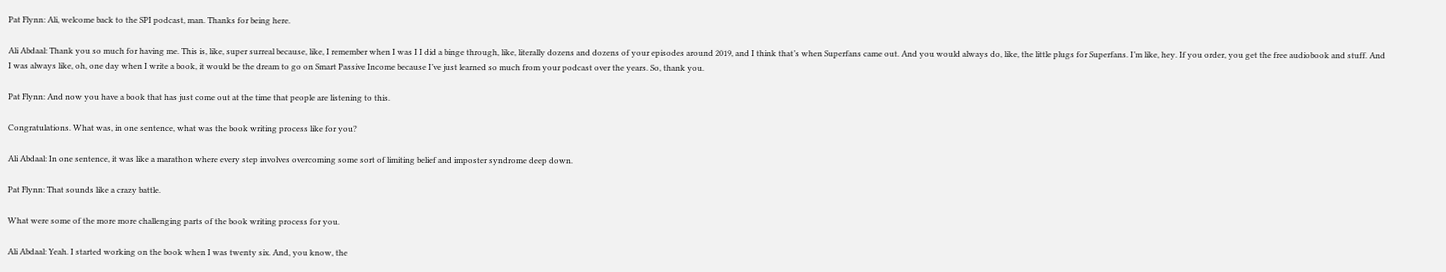Pat Flynn: Ali, welcome back to the SPI podcast, man. Thanks for being here.

Ali Abdaal: Thank you so much for having me. This is, like, super surreal because, like, I remember when I was I I did a binge through, like, literally dozens and dozens of your episodes around 2019, and I think that’s when Superfans came out. And you would always do, like, the little plugs for Superfans. I’m like, hey. If you order, you get the free audiobook and stuff. And I was always like, oh, one day when I write a book, it would be the dream to go on Smart Passive Income because I’ve just learned so much from your podcast over the years. So, thank you.

Pat Flynn: And now you have a book that has just come out at the time that people are listening to this.

Congratulations. What was, in one sentence, what was the book writing process like for you?

Ali Abdaal: In one sentence, it was like a marathon where every step involves overcoming some sort of limiting belief and imposter syndrome deep down.

Pat Flynn: That sounds like a crazy battle.

What were some of the more more challenging parts of the book writing process for you.

Ali Abdaal: Yeah. I started working on the book when I was twenty six. And, you know, the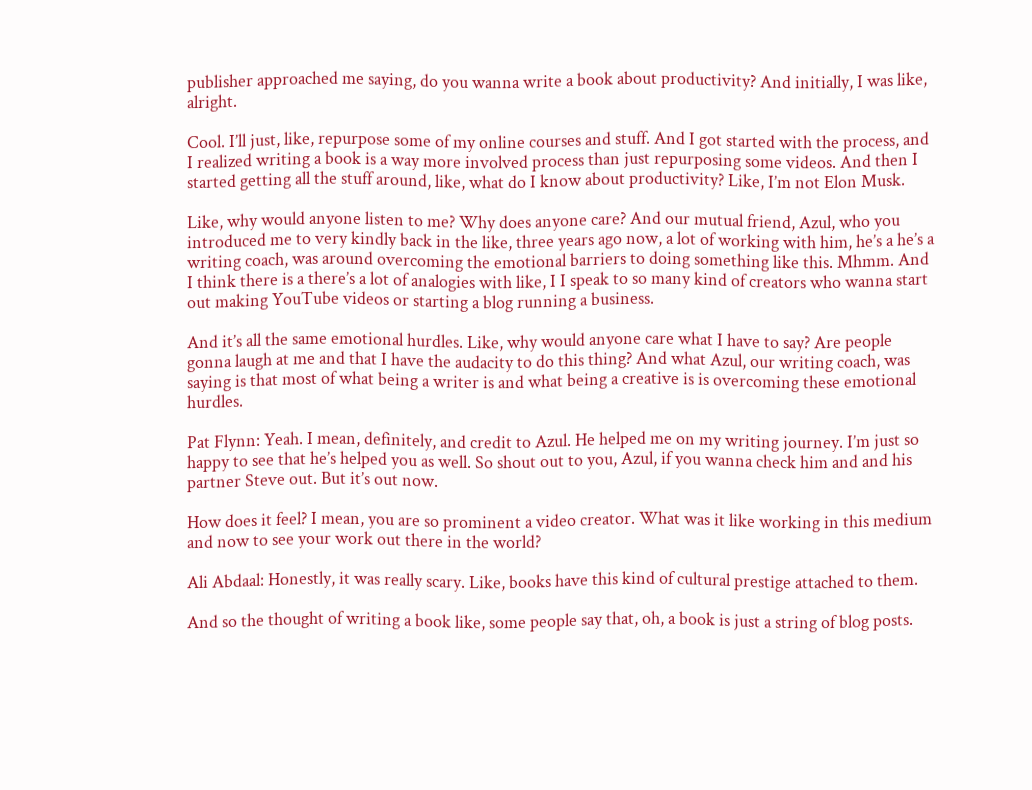publisher approached me saying, do you wanna write a book about productivity? And initially, I was like, alright.

Cool. I’ll just, like, repurpose some of my online courses and stuff. And I got started with the process, and I realized writing a book is a way more involved process than just repurposing some videos. And then I started getting all the stuff around, like, what do I know about productivity? Like, I’m not Elon Musk.

Like, why would anyone listen to me? Why does anyone care? And our mutual friend, Azul, who you introduced me to very kindly back in the like, three years ago now, a lot of working with him, he’s a he’s a writing coach, was around overcoming the emotional barriers to doing something like this. Mhmm. And I think there is a there’s a lot of analogies with like, I I speak to so many kind of creators who wanna start out making YouTube videos or starting a blog running a business.

And it’s all the same emotional hurdles. Like, why would anyone care what I have to say? Are people gonna laugh at me and that I have the audacity to do this thing? And what Azul, our writing coach, was saying is that most of what being a writer is and what being a creative is is overcoming these emotional hurdles.

Pat Flynn: Yeah. I mean, definitely, and credit to Azul. He helped me on my writing journey. I’m just so happy to see that he’s helped you as well. So shout out to you, Azul, if you wanna check him and and his partner Steve out. But it’s out now.

How does it feel? I mean, you are so prominent a video creator. What was it like working in this medium and now to see your work out there in the world?

Ali Abdaal: Honestly, it was really scary. Like, books have this kind of cultural prestige attached to them.

And so the thought of writing a book like, some people say that, oh, a book is just a string of blog posts.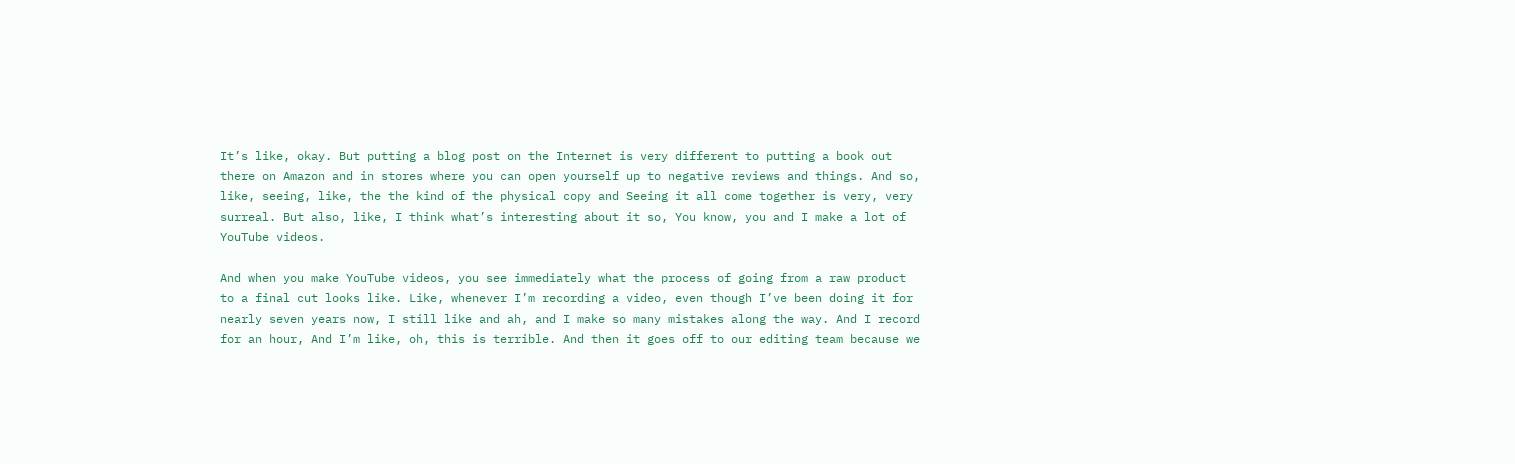It’s like, okay. But putting a blog post on the Internet is very different to putting a book out there on Amazon and in stores where you can open yourself up to negative reviews and things. And so, like, seeing, like, the the kind of the physical copy and Seeing it all come together is very, very surreal. But also, like, I think what’s interesting about it so, You know, you and I make a lot of YouTube videos.

And when you make YouTube videos, you see immediately what the process of going from a raw product to a final cut looks like. Like, whenever I’m recording a video, even though I’ve been doing it for nearly seven years now, I still like and ah, and I make so many mistakes along the way. And I record for an hour, And I’m like, oh, this is terrible. And then it goes off to our editing team because we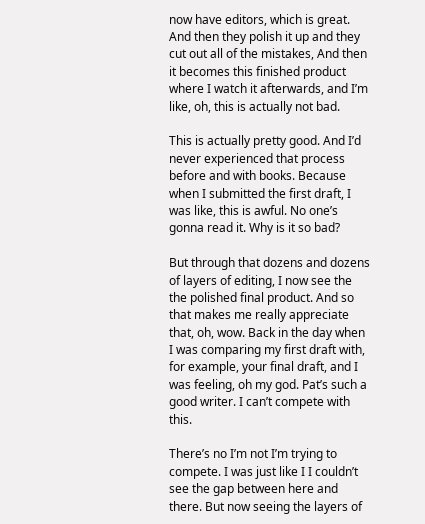now have editors, which is great. And then they polish it up and they cut out all of the mistakes, And then it becomes this finished product where I watch it afterwards, and I’m like, oh, this is actually not bad.

This is actually pretty good. And I’d never experienced that process before and with books. Because when I submitted the first draft, I was like, this is awful. No one’s gonna read it. Why is it so bad?

But through that dozens and dozens of layers of editing, I now see the the polished final product. And so that makes me really appreciate that, oh, wow. Back in the day when I was comparing my first draft with, for example, your final draft, and I was feeling, oh my god. Pat’s such a good writer. I can’t compete with this.

There’s no I’m not I’m trying to compete. I was just like I I couldn’t see the gap between here and there. But now seeing the layers of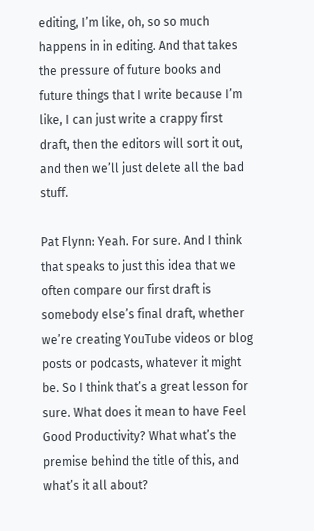editing, I’m like, oh, so so much happens in in editing. And that takes the pressure of future books and future things that I write because I’m like, I can just write a crappy first draft, then the editors will sort it out, and then we’ll just delete all the bad stuff.

Pat Flynn: Yeah. For sure. And I think that speaks to just this idea that we often compare our first draft is somebody else’s final draft, whether we’re creating YouTube videos or blog posts or podcasts, whatever it might be. So I think that’s a great lesson for sure. What does it mean to have Feel Good Productivity? What what’s the premise behind the title of this, and what’s it all about?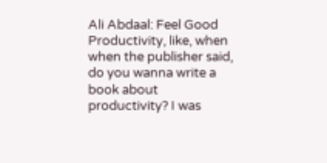Ali Abdaal: Feel Good Productivity, like, when when the publisher said, do you wanna write a book about productivity? I was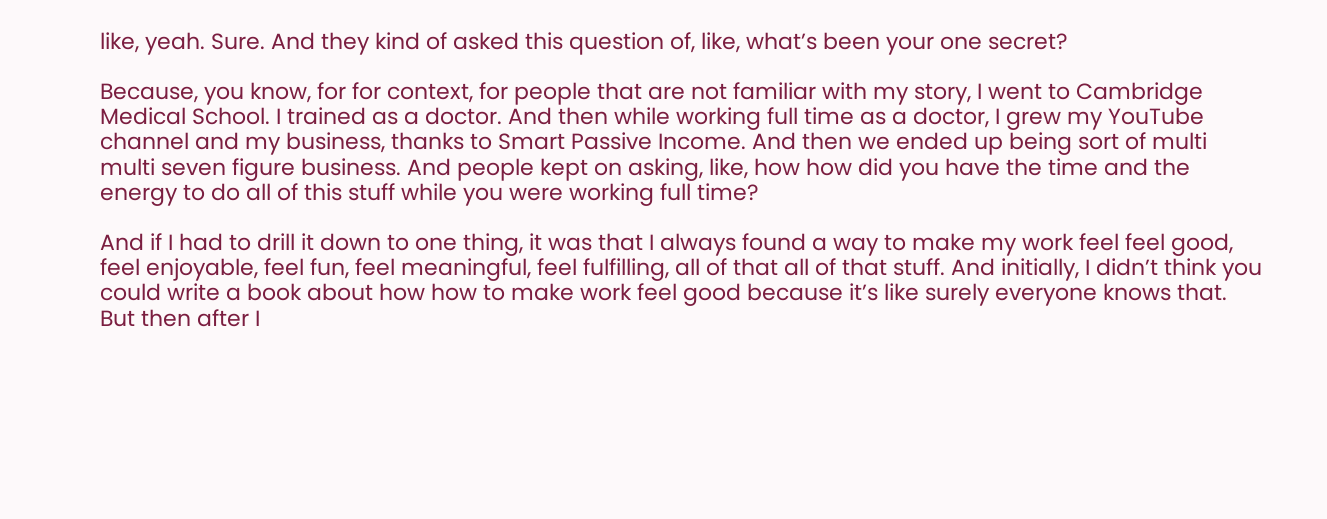like, yeah. Sure. And they kind of asked this question of, like, what’s been your one secret?

Because, you know, for for context, for people that are not familiar with my story, I went to Cambridge Medical School. I trained as a doctor. And then while working full time as a doctor, I grew my YouTube channel and my business, thanks to Smart Passive Income. And then we ended up being sort of multi multi seven figure business. And people kept on asking, like, how how did you have the time and the energy to do all of this stuff while you were working full time?

And if I had to drill it down to one thing, it was that I always found a way to make my work feel feel good, feel enjoyable, feel fun, feel meaningful, feel fulfilling, all of that all of that stuff. And initially, I didn’t think you could write a book about how how to make work feel good because it’s like surely everyone knows that. But then after I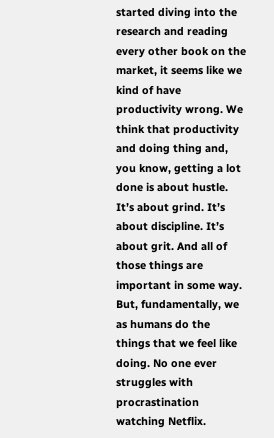started diving into the research and reading every other book on the market, it seems like we kind of have productivity wrong. We think that productivity and doing thing and, you know, getting a lot done is about hustle. It’s about grind. It’s about discipline. It’s about grit. And all of those things are important in some way. But, fundamentally, we as humans do the things that we feel like doing. No one ever struggles with procrastination watching Netflix.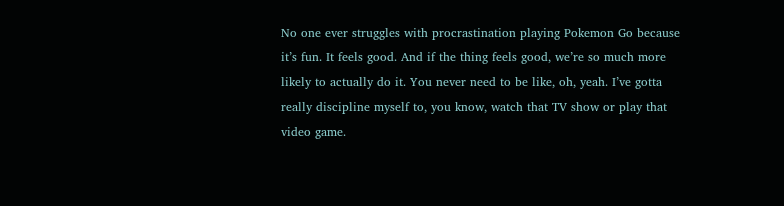No one ever struggles with procrastination playing Pokemon Go because it’s fun. It feels good. And if the thing feels good, we’re so much more likely to actually do it. You never need to be like, oh, yeah. I’ve gotta really discipline myself to, you know, watch that TV show or play that video game.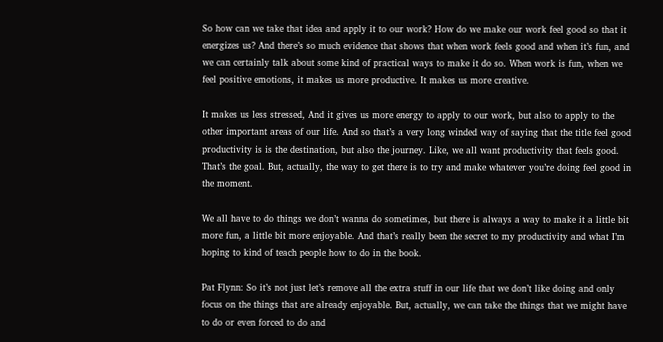So how can we take that idea and apply it to our work? How do we make our work feel good so that it energizes us? And there’s so much evidence that shows that when work feels good and when it’s fun, and we can certainly talk about some kind of practical ways to make it do so. When work is fun, when we feel positive emotions, it makes us more productive. It makes us more creative.

It makes us less stressed, And it gives us more energy to apply to our work, but also to apply to the other important areas of our life. And so that’s a very long winded way of saying that the title feel good productivity is is the destination, but also the journey. Like, we all want productivity that feels good. That’s the goal. But, actually, the way to get there is to try and make whatever you’re doing feel good in the moment.

We all have to do things we don’t wanna do sometimes, but there is always a way to make it a little bit more fun, a little bit more enjoyable. And that’s really been the secret to my productivity and what I’m hoping to kind of teach people how to do in the book.

Pat Flynn: So it’s not just let’s remove all the extra stuff in our life that we don’t like doing and only focus on the things that are already enjoyable. But, actually, we can take the things that we might have to do or even forced to do and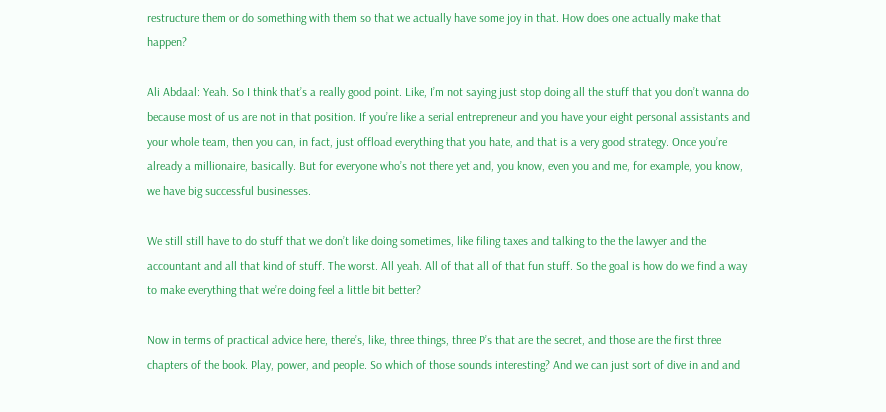restructure them or do something with them so that we actually have some joy in that. How does one actually make that happen?

Ali Abdaal: Yeah. So I think that’s a really good point. Like, I’m not saying just stop doing all the stuff that you don’t wanna do because most of us are not in that position. If you’re like a serial entrepreneur and you have your eight personal assistants and your whole team, then you can, in fact, just offload everything that you hate, and that is a very good strategy. Once you’re already a millionaire, basically. But for everyone who’s not there yet and, you know, even you and me, for example, you know, we have big successful businesses.

We still still have to do stuff that we don’t like doing sometimes, like filing taxes and talking to the the lawyer and the accountant and all that kind of stuff. The worst. All yeah. All of that all of that fun stuff. So the goal is how do we find a way to make everything that we’re doing feel a little bit better?

Now in terms of practical advice here, there’s, like, three things, three P’s that are the secret, and those are the first three chapters of the book. Play, power, and people. So which of those sounds interesting? And we can just sort of dive in and and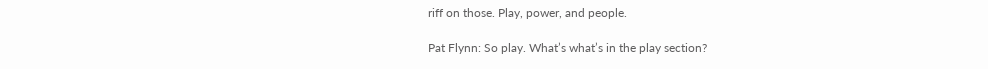riff on those. Play, power, and people.

Pat Flynn: So play. What’s what’s in the play section?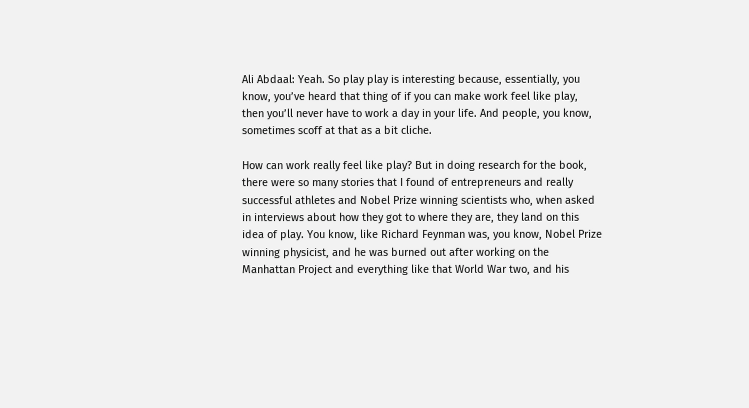Ali Abdaal: Yeah. So play play is interesting because, essentially, you know, you’ve heard that thing of if you can make work feel like play, then you’ll never have to work a day in your life. And people, you know, sometimes scoff at that as a bit cliche.

How can work really feel like play? But in doing research for the book, there were so many stories that I found of entrepreneurs and really successful athletes and Nobel Prize winning scientists who, when asked in interviews about how they got to where they are, they land on this idea of play. You know, like Richard Feynman was, you know, Nobel Prize winning physicist, and he was burned out after working on the Manhattan Project and everything like that World War two, and his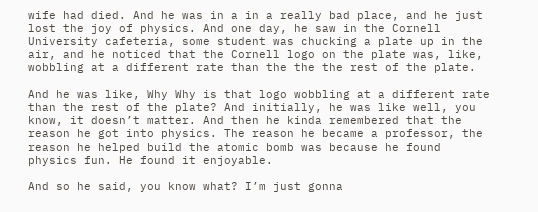wife had died. And he was in a in a really bad place, and he just lost the joy of physics. And one day, he saw in the Cornell University cafeteria, some student was chucking a plate up in the air, and he noticed that the Cornell logo on the plate was, like, wobbling at a different rate than the the the rest of the plate.

And he was like, Why Why is that logo wobbling at a different rate than the rest of the plate? And initially, he was like well, you know, it doesn’t matter. And then he kinda remembered that the reason he got into physics. The reason he became a professor, the reason he helped build the atomic bomb was because he found physics fun. He found it enjoyable.

And so he said, you know what? I’m just gonna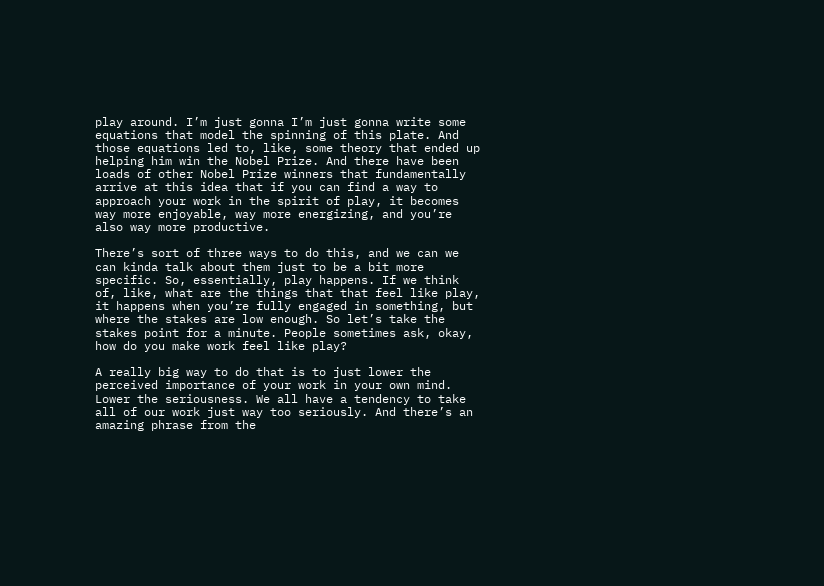play around. I’m just gonna I’m just gonna write some equations that model the spinning of this plate. And those equations led to, like, some theory that ended up helping him win the Nobel Prize. And there have been loads of other Nobel Prize winners that fundamentally arrive at this idea that if you can find a way to approach your work in the spirit of play, it becomes way more enjoyable, way more energizing, and you’re also way more productive.

There’s sort of three ways to do this, and we can we can kinda talk about them just to be a bit more specific. So, essentially, play happens. If we think of, like, what are the things that that feel like play, it happens when you’re fully engaged in something, but where the stakes are low enough. So let’s take the stakes point for a minute. People sometimes ask, okay, how do you make work feel like play?

A really big way to do that is to just lower the perceived importance of your work in your own mind. Lower the seriousness. We all have a tendency to take all of our work just way too seriously. And there’s an amazing phrase from the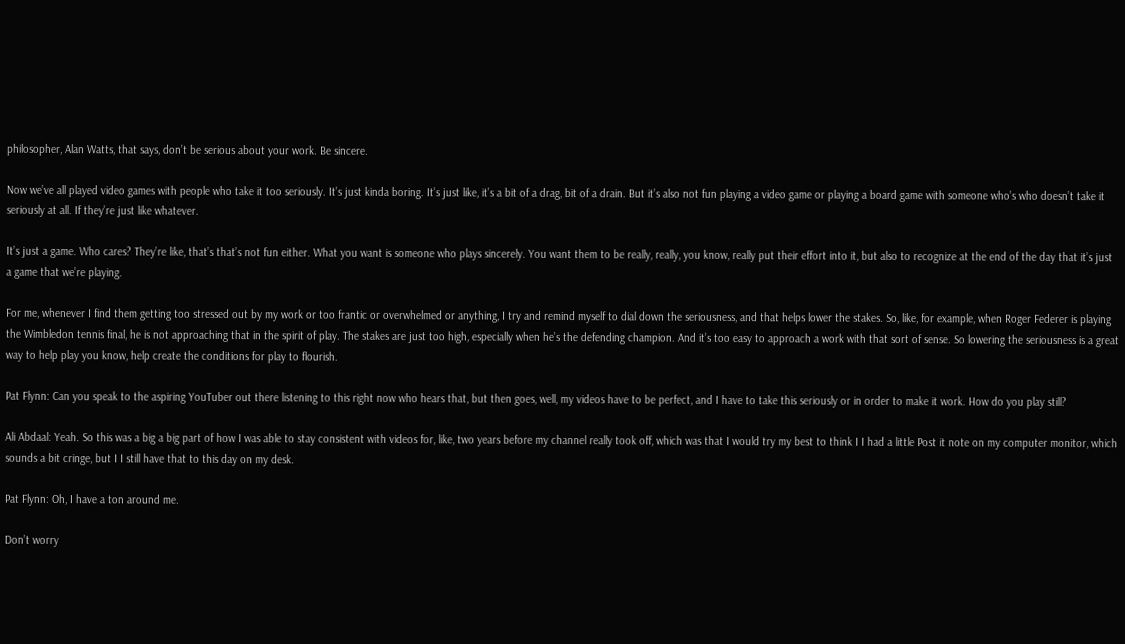philosopher, Alan Watts, that says, don’t be serious about your work. Be sincere.

Now we’ve all played video games with people who take it too seriously. It’s just kinda boring. It’s just like, it’s a bit of a drag, bit of a drain. But it’s also not fun playing a video game or playing a board game with someone who’s who doesn’t take it seriously at all. If they’re just like whatever.

It’s just a game. Who cares? They’re like, that’s that’s not fun either. What you want is someone who plays sincerely. You want them to be really, really, you know, really put their effort into it, but also to recognize at the end of the day that it’s just a game that we’re playing.

For me, whenever I find them getting too stressed out by my work or too frantic or overwhelmed or anything, I try and remind myself to dial down the seriousness, and that helps lower the stakes. So, like, for example, when Roger Federer is playing the Wimbledon tennis final, he is not approaching that in the spirit of play. The stakes are just too high, especially when he’s the defending champion. And it’s too easy to approach a work with that sort of sense. So lowering the seriousness is a great way to help play you know, help create the conditions for play to flourish.

Pat Flynn: Can you speak to the aspiring YouTuber out there listening to this right now who hears that, but then goes, well, my videos have to be perfect, and I have to take this seriously or in order to make it work. How do you play still?

Ali Abdaal: Yeah. So this was a big a big part of how I was able to stay consistent with videos for, like, two years before my channel really took off, which was that I would try my best to think I I had a little Post it note on my computer monitor, which sounds a bit cringe, but I I still have that to this day on my desk.

Pat Flynn: Oh, I have a ton around me.

Don’t worry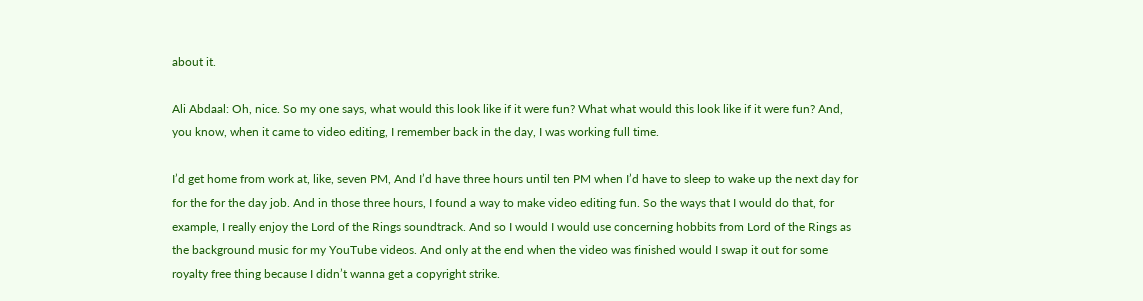about it.

Ali Abdaal: Oh, nice. So my one says, what would this look like if it were fun? What what would this look like if it were fun? And, you know, when it came to video editing, I remember back in the day, I was working full time.

I’d get home from work at, like, seven PM, And I’d have three hours until ten PM when I’d have to sleep to wake up the next day for for the for the day job. And in those three hours, I found a way to make video editing fun. So the ways that I would do that, for example, I really enjoy the Lord of the Rings soundtrack. And so I would I would use concerning hobbits from Lord of the Rings as the background music for my YouTube videos. And only at the end when the video was finished would I swap it out for some royalty free thing because I didn’t wanna get a copyright strike.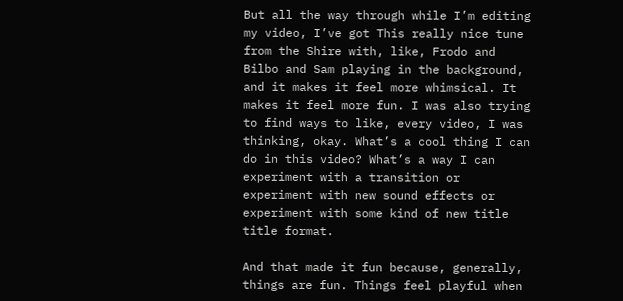But all the way through while I’m editing my video, I’ve got This really nice tune from the Shire with, like, Frodo and Bilbo and Sam playing in the background, and it makes it feel more whimsical. It makes it feel more fun. I was also trying to find ways to like, every video, I was thinking, okay. What’s a cool thing I can do in this video? What’s a way I can experiment with a transition or experiment with new sound effects or experiment with some kind of new title title format.

And that made it fun because, generally, things are fun. Things feel playful when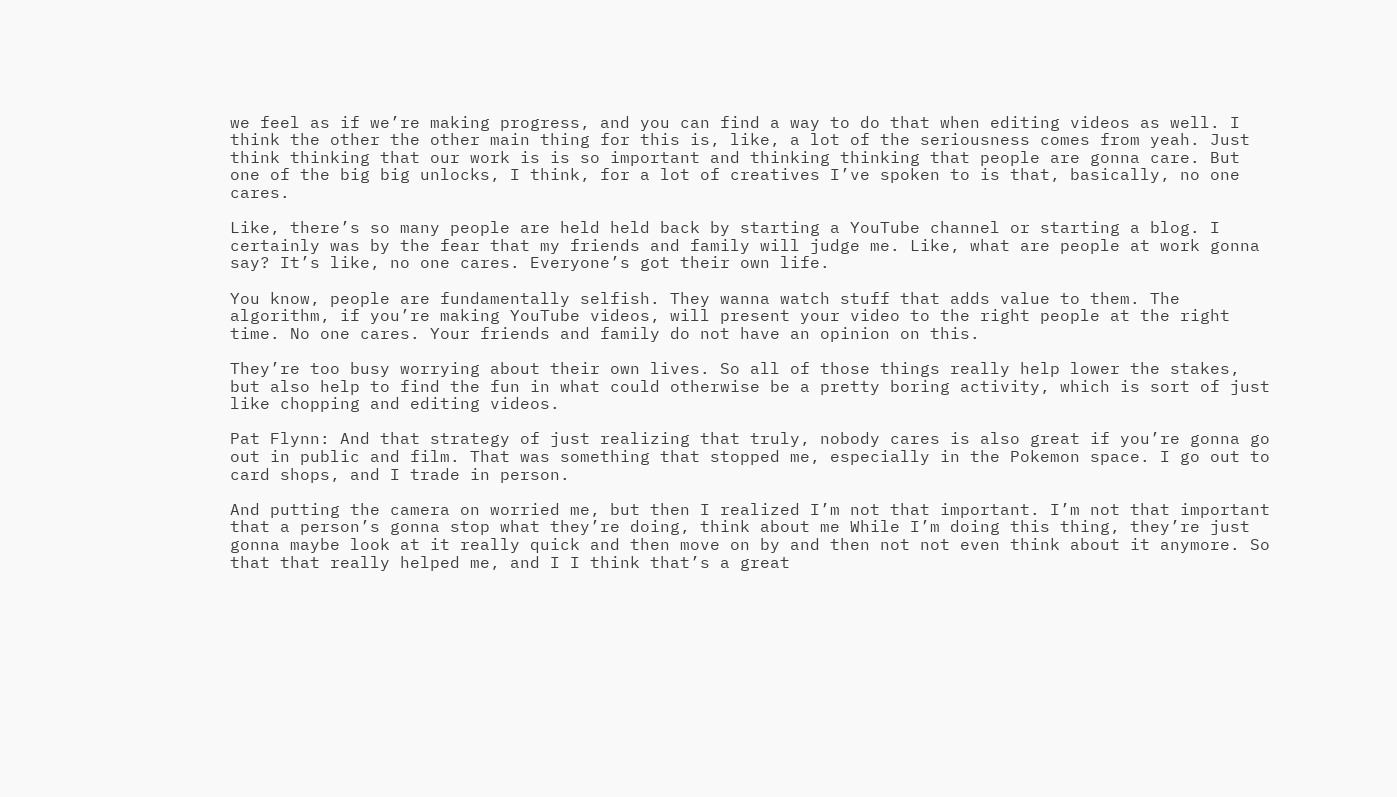we feel as if we’re making progress, and you can find a way to do that when editing videos as well. I think the other the other main thing for this is, like, a lot of the seriousness comes from yeah. Just think thinking that our work is is so important and thinking thinking that people are gonna care. But one of the big big unlocks, I think, for a lot of creatives I’ve spoken to is that, basically, no one cares.

Like, there’s so many people are held held back by starting a YouTube channel or starting a blog. I certainly was by the fear that my friends and family will judge me. Like, what are people at work gonna say? It’s like, no one cares. Everyone’s got their own life.

You know, people are fundamentally selfish. They wanna watch stuff that adds value to them. The algorithm, if you’re making YouTube videos, will present your video to the right people at the right time. No one cares. Your friends and family do not have an opinion on this.

They’re too busy worrying about their own lives. So all of those things really help lower the stakes, but also help to find the fun in what could otherwise be a pretty boring activity, which is sort of just like chopping and editing videos.

Pat Flynn: And that strategy of just realizing that truly, nobody cares is also great if you’re gonna go out in public and film. That was something that stopped me, especially in the Pokemon space. I go out to card shops, and I trade in person.

And putting the camera on worried me, but then I realized I’m not that important. I’m not that important that a person’s gonna stop what they’re doing, think about me While I’m doing this thing, they’re just gonna maybe look at it really quick and then move on by and then not not even think about it anymore. So that that really helped me, and I I think that’s a great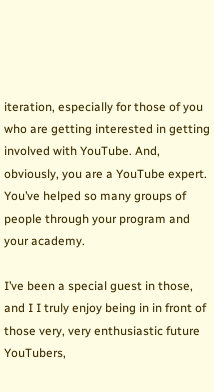iteration, especially for those of you who are getting interested in getting involved with YouTube. And, obviously, you are a YouTube expert. You’ve helped so many groups of people through your program and your academy.

I’ve been a special guest in those, and I I truly enjoy being in in front of those very, very enthusiastic future YouTubers,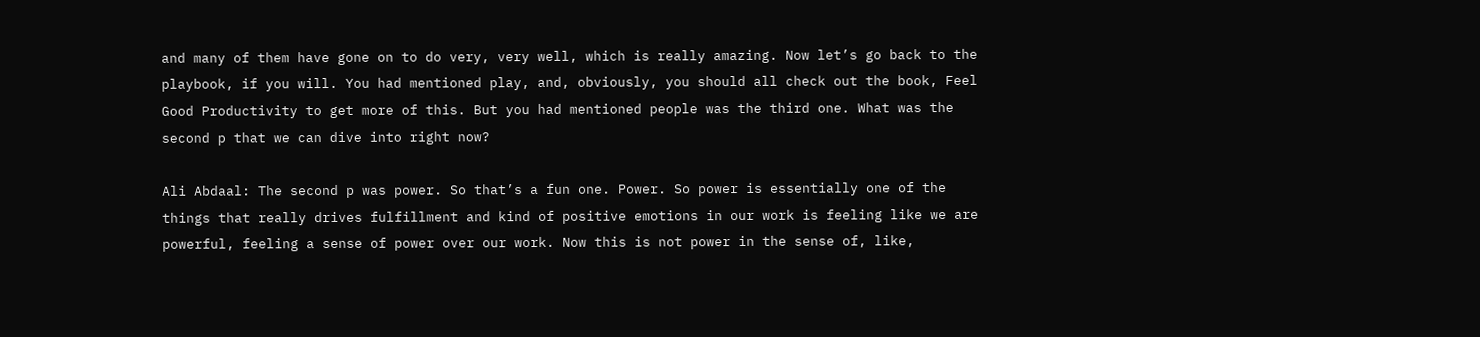and many of them have gone on to do very, very well, which is really amazing. Now let’s go back to the playbook, if you will. You had mentioned play, and, obviously, you should all check out the book, Feel Good Productivity to get more of this. But you had mentioned people was the third one. What was the second p that we can dive into right now?

Ali Abdaal: The second p was power. So that’s a fun one. Power. So power is essentially one of the things that really drives fulfillment and kind of positive emotions in our work is feeling like we are powerful, feeling a sense of power over our work. Now this is not power in the sense of, like,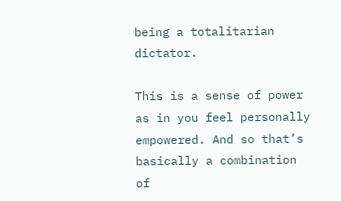being a totalitarian dictator.

This is a sense of power as in you feel personally empowered. And so that’s basically a combination of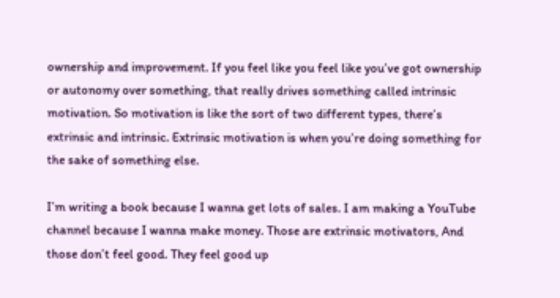ownership and improvement. If you feel like you feel like you’ve got ownership or autonomy over something, that really drives something called intrinsic motivation. So motivation is like the sort of two different types, there’s extrinsic and intrinsic. Extrinsic motivation is when you’re doing something for the sake of something else.

I’m writing a book because I wanna get lots of sales. I am making a YouTube channel because I wanna make money. Those are extrinsic motivators, And those don’t feel good. They feel good up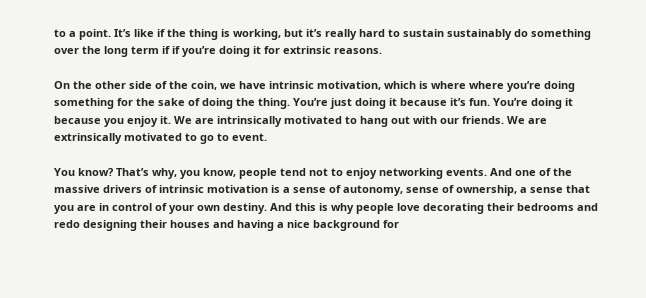to a point. It’s like if the thing is working, but it’s really hard to sustain sustainably do something over the long term if if you’re doing it for extrinsic reasons.

On the other side of the coin, we have intrinsic motivation, which is where where you’re doing something for the sake of doing the thing. You’re just doing it because it’s fun. You’re doing it because you enjoy it. We are intrinsically motivated to hang out with our friends. We are extrinsically motivated to go to event.

You know? That’s why, you know, people tend not to enjoy networking events. And one of the massive drivers of intrinsic motivation is a sense of autonomy, sense of ownership, a sense that you are in control of your own destiny. And this is why people love decorating their bedrooms and redo designing their houses and having a nice background for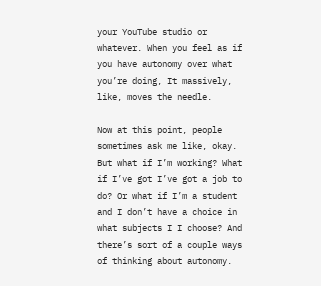your YouTube studio or whatever. When you feel as if you have autonomy over what you’re doing, It massively, like, moves the needle.

Now at this point, people sometimes ask me like, okay. But what if I’m working? What if I’ve got I’ve got a job to do? Or what if I’m a student and I don’t have a choice in what subjects I I choose? And there’s sort of a couple ways of thinking about autonomy.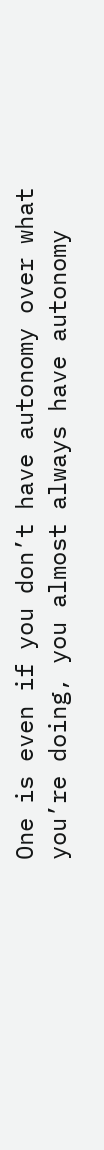One is even if you don’t have autonomy over what you’re doing, you almost always have autonomy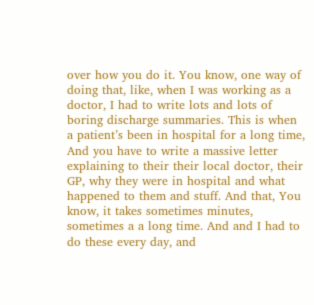over how you do it. You know, one way of doing that, like, when I was working as a doctor, I had to write lots and lots of boring discharge summaries. This is when a patient’s been in hospital for a long time, And you have to write a massive letter explaining to their their local doctor, their GP, why they were in hospital and what happened to them and stuff. And that, You know, it takes sometimes minutes, sometimes a a long time. And and I had to do these every day, and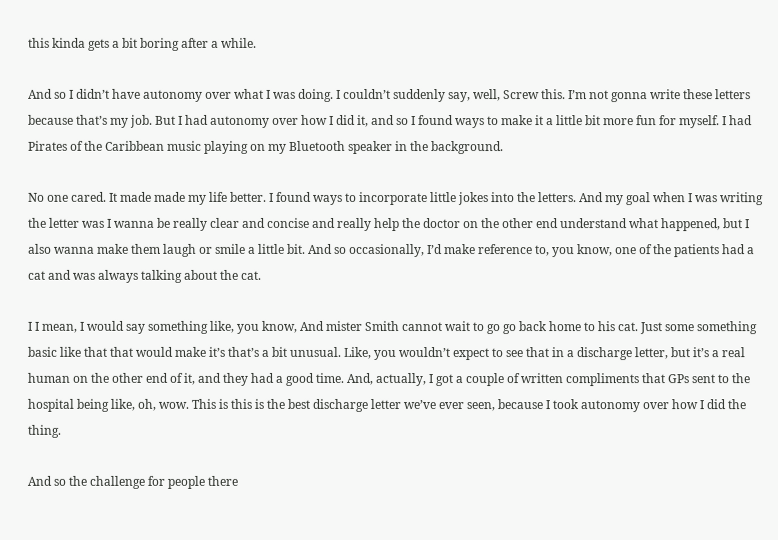this kinda gets a bit boring after a while.

And so I didn’t have autonomy over what I was doing. I couldn’t suddenly say, well, Screw this. I’m not gonna write these letters because that’s my job. But I had autonomy over how I did it, and so I found ways to make it a little bit more fun for myself. I had Pirates of the Caribbean music playing on my Bluetooth speaker in the background.

No one cared. It made made my life better. I found ways to incorporate little jokes into the letters. And my goal when I was writing the letter was I wanna be really clear and concise and really help the doctor on the other end understand what happened, but I also wanna make them laugh or smile a little bit. And so occasionally, I’d make reference to, you know, one of the patients had a cat and was always talking about the cat.

I I mean, I would say something like, you know, And mister Smith cannot wait to go go back home to his cat. Just some something basic like that that would make it’s that’s a bit unusual. Like, you wouldn’t expect to see that in a discharge letter, but it’s a real human on the other end of it, and they had a good time. And, actually, I got a couple of written compliments that GPs sent to the hospital being like, oh, wow. This is this is the best discharge letter we’ve ever seen, because I took autonomy over how I did the thing.

And so the challenge for people there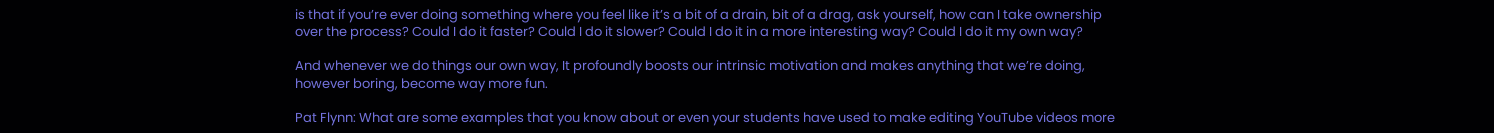is that if you’re ever doing something where you feel like it’s a bit of a drain, bit of a drag, ask yourself, how can I take ownership over the process? Could I do it faster? Could I do it slower? Could I do it in a more interesting way? Could I do it my own way?

And whenever we do things our own way, It profoundly boosts our intrinsic motivation and makes anything that we’re doing, however boring, become way more fun.

Pat Flynn: What are some examples that you know about or even your students have used to make editing YouTube videos more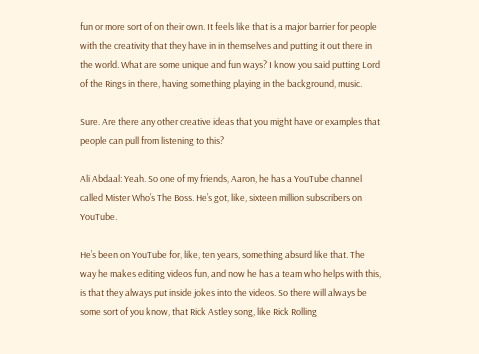fun or more sort of on their own. It feels like that is a major barrier for people with the creativity that they have in in themselves and putting it out there in the world. What are some unique and fun ways? I know you said putting Lord of the Rings in there, having something playing in the background, music.

Sure. Are there any other creative ideas that you might have or examples that people can pull from listening to this?

Ali Abdaal: Yeah. So one of my friends, Aaron, he has a YouTube channel called Mister Who’s The Boss. He’s got, like, sixteen million subscribers on YouTube.

He’s been on YouTube for, like, ten years, something absurd like that. The way he makes editing videos fun, and now he has a team who helps with this, is that they always put inside jokes into the videos. So there will always be some sort of you know, that Rick Astley song, like Rick Rolling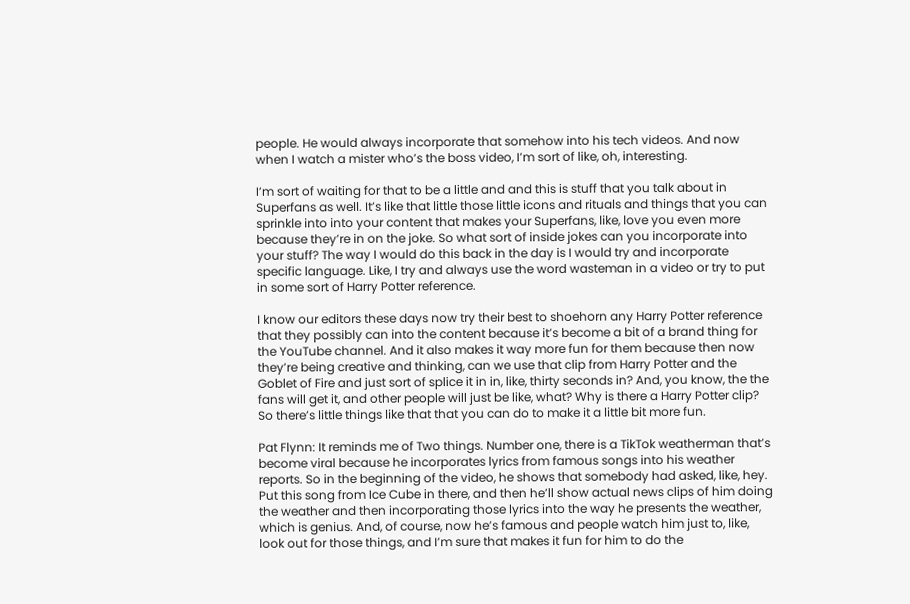people. He would always incorporate that somehow into his tech videos. And now when I watch a mister who’s the boss video, I’m sort of like, oh, interesting.

I’m sort of waiting for that to be a little and and this is stuff that you talk about in Superfans as well. It’s like that little those little icons and rituals and things that you can sprinkle into into your content that makes your Superfans, like, love you even more because they’re in on the joke. So what sort of inside jokes can you incorporate into your stuff? The way I would do this back in the day is I would try and incorporate specific language. Like, I try and always use the word wasteman in a video or try to put in some sort of Harry Potter reference.

I know our editors these days now try their best to shoehorn any Harry Potter reference that they possibly can into the content because it’s become a bit of a brand thing for the YouTube channel. And it also makes it way more fun for them because then now they’re being creative and thinking, can we use that clip from Harry Potter and the Goblet of Fire and just sort of splice it in in, like, thirty seconds in? And, you know, the the fans will get it, and other people will just be like, what? Why is there a Harry Potter clip? So there’s little things like that that you can do to make it a little bit more fun.

Pat Flynn: It reminds me of Two things. Number one, there is a TikTok weatherman that’s become viral because he incorporates lyrics from famous songs into his weather reports. So in the beginning of the video, he shows that somebody had asked, like, hey. Put this song from Ice Cube in there, and then he’ll show actual news clips of him doing the weather and then incorporating those lyrics into the way he presents the weather, which is genius. And, of course, now he’s famous and people watch him just to, like, look out for those things, and I’m sure that makes it fun for him to do the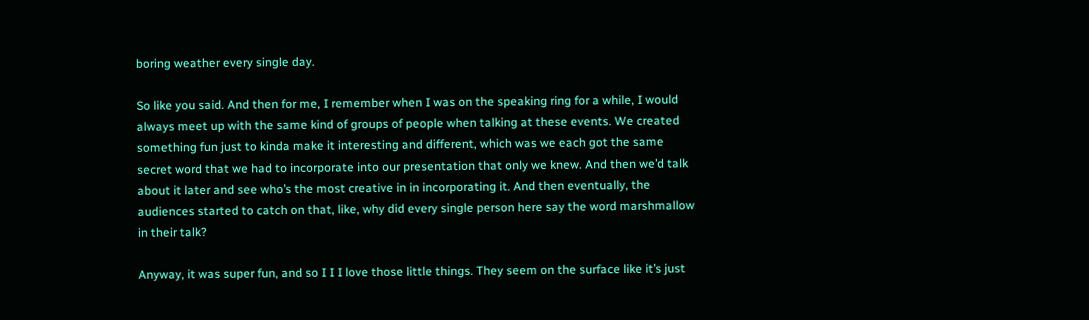boring weather every single day.

So like you said. And then for me, I remember when I was on the speaking ring for a while, I would always meet up with the same kind of groups of people when talking at these events. We created something fun just to kinda make it interesting and different, which was we each got the same secret word that we had to incorporate into our presentation that only we knew. And then we’d talk about it later and see who’s the most creative in in incorporating it. And then eventually, the audiences started to catch on that, like, why did every single person here say the word marshmallow in their talk?

Anyway, it was super fun, and so I I I love those little things. They seem on the surface like it’s just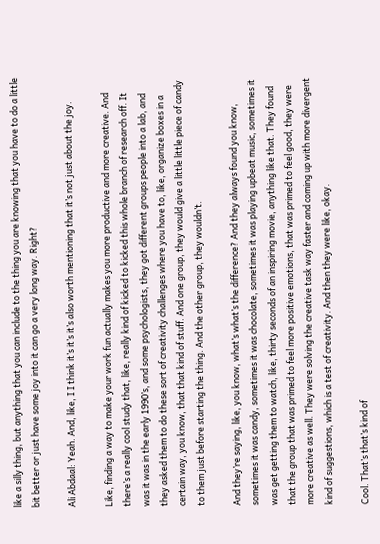like a silly thing, but anything that you can include to the thing you are knowing that you have to do a little bit better or just have some joy into it can go a very long way. Right?

Ali Abdaal: Yeah. And, like, I I think it’s it’s it’s also worth mentioning that it’s not just about the joy.

Like, finding a way to make your work fun actually makes you more productive and more creative. And there’s a really cool study that, like, really kind of kicked to kicked this whole branch of research off. It was it was in the early 1990’s, and some psychologists, they got different groups people into a lab, and they asked them to do these sort of creativity challenges where you have to, like, organize boxes in a certain way, you know, that that kind of stuff. And one group, they would give a little little piece of candy to them just before starting the thing. And the other group, they wouldn’t.

And they’re saying, like, you know, what’s what’s the difference? And they always found you know, sometimes it was candy, sometimes it was chocolate, sometimes it was playing upbeat music, sometimes it was get getting them to watch, like, thirty seconds of an inspiring movie, anything like that. They found that the group that was primed to feel more positive emotions, that was primed to feel good, they were more creative as well. They were solving the creative task way faster and coming up with more divergent kind of suggestions, which is a test of creativity. And then they were like, okay.

Cool. That’s that’s kind of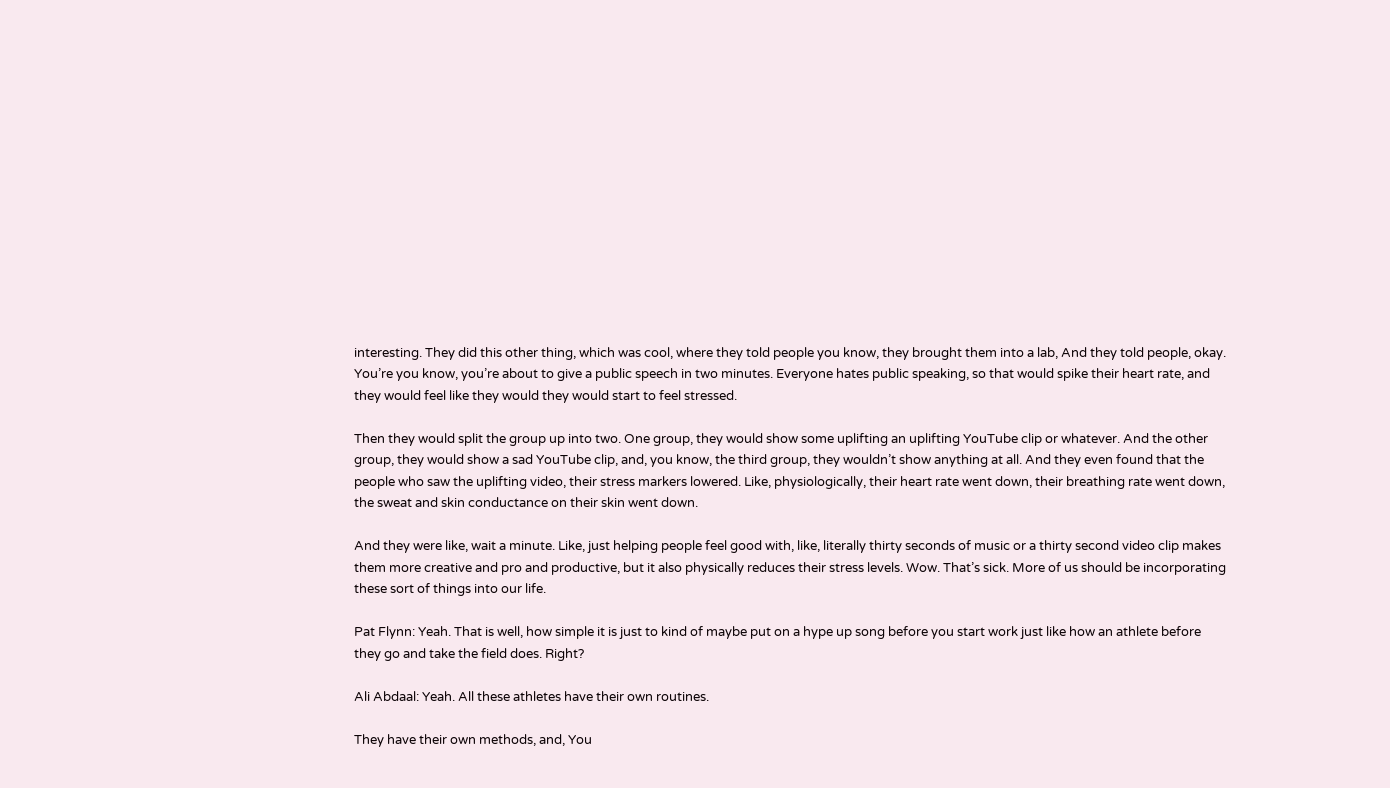interesting. They did this other thing, which was cool, where they told people you know, they brought them into a lab, And they told people, okay. You’re you know, you’re about to give a public speech in two minutes. Everyone hates public speaking, so that would spike their heart rate, and they would feel like they would they would start to feel stressed.

Then they would split the group up into two. One group, they would show some uplifting an uplifting YouTube clip or whatever. And the other group, they would show a sad YouTube clip, and, you know, the third group, they wouldn’t show anything at all. And they even found that the people who saw the uplifting video, their stress markers lowered. Like, physiologically, their heart rate went down, their breathing rate went down, the sweat and skin conductance on their skin went down.

And they were like, wait a minute. Like, just helping people feel good with, like, literally thirty seconds of music or a thirty second video clip makes them more creative and pro and productive, but it also physically reduces their stress levels. Wow. That’s sick. More of us should be incorporating these sort of things into our life.

Pat Flynn: Yeah. That is well, how simple it is just to kind of maybe put on a hype up song before you start work just like how an athlete before they go and take the field does. Right?

Ali Abdaal: Yeah. All these athletes have their own routines.

They have their own methods, and, You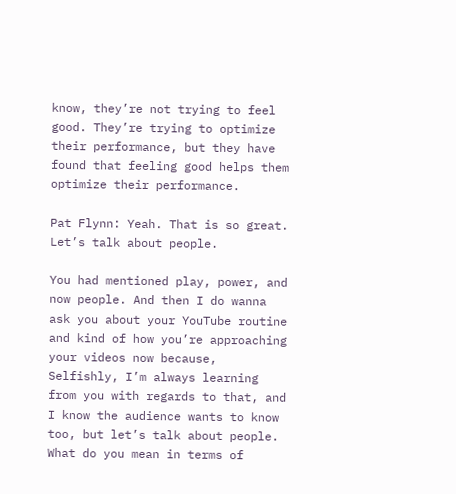know, they’re not trying to feel good. They’re trying to optimize their performance, but they have found that feeling good helps them optimize their performance.

Pat Flynn: Yeah. That is so great. Let’s talk about people.

You had mentioned play, power, and now people. And then I do wanna ask you about your YouTube routine and kind of how you’re approaching your videos now because, Selfishly, I’m always learning from you with regards to that, and I know the audience wants to know too, but let’s talk about people. What do you mean in terms of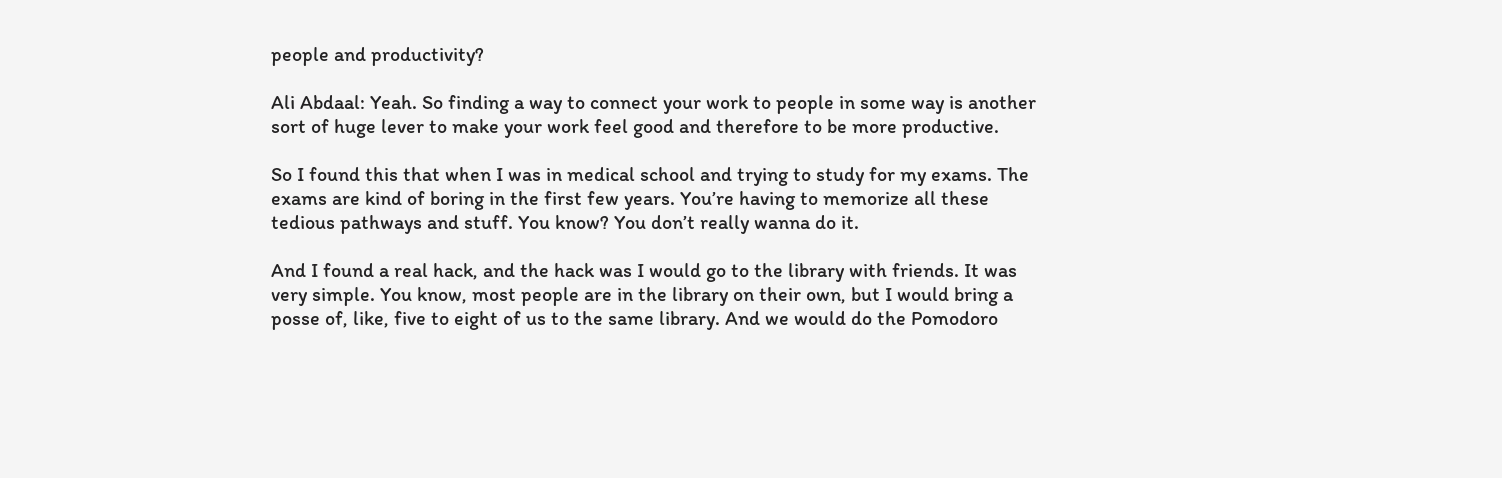people and productivity?

Ali Abdaal: Yeah. So finding a way to connect your work to people in some way is another sort of huge lever to make your work feel good and therefore to be more productive.

So I found this that when I was in medical school and trying to study for my exams. The exams are kind of boring in the first few years. You’re having to memorize all these tedious pathways and stuff. You know? You don’t really wanna do it.

And I found a real hack, and the hack was I would go to the library with friends. It was very simple. You know, most people are in the library on their own, but I would bring a posse of, like, five to eight of us to the same library. And we would do the Pomodoro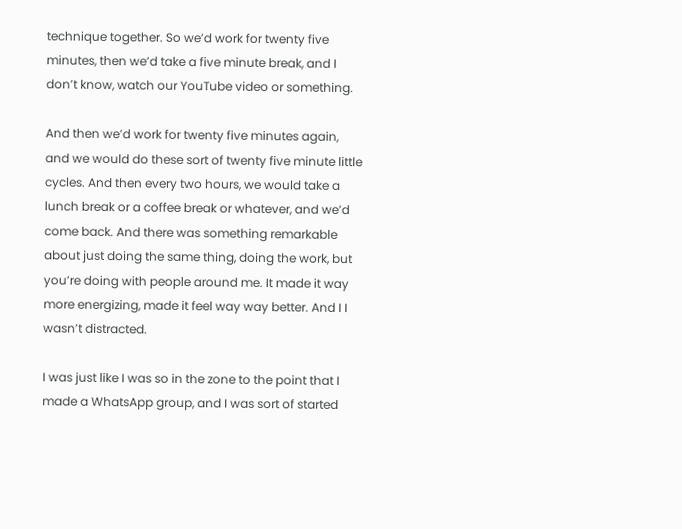technique together. So we’d work for twenty five minutes, then we’d take a five minute break, and I don’t know, watch our YouTube video or something.

And then we’d work for twenty five minutes again, and we would do these sort of twenty five minute little cycles. And then every two hours, we would take a lunch break or a coffee break or whatever, and we’d come back. And there was something remarkable about just doing the same thing, doing the work, but you’re doing with people around me. It made it way more energizing, made it feel way way better. And I I wasn’t distracted.

I was just like I was so in the zone to the point that I made a WhatsApp group, and I was sort of started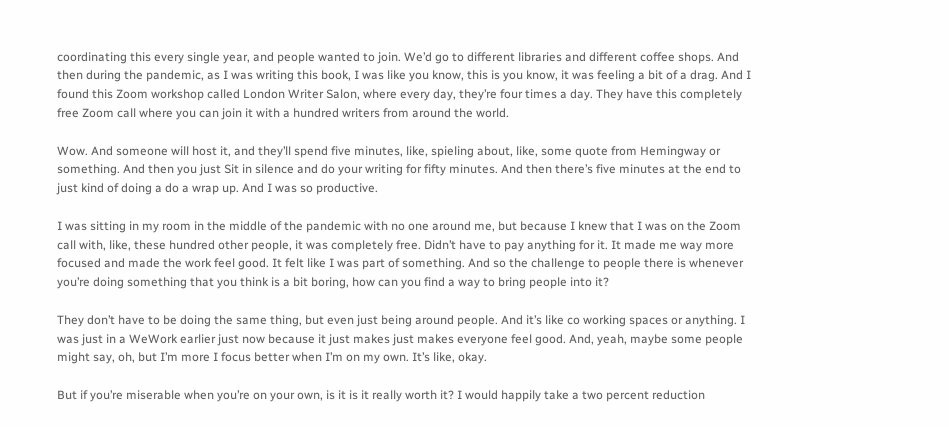coordinating this every single year, and people wanted to join. We’d go to different libraries and different coffee shops. And then during the pandemic, as I was writing this book, I was like you know, this is you know, it was feeling a bit of a drag. And I found this Zoom workshop called London Writer Salon, where every day, they’re four times a day. They have this completely free Zoom call where you can join it with a hundred writers from around the world.

Wow. And someone will host it, and they’ll spend five minutes, like, spieling about, like, some quote from Hemingway or something. And then you just Sit in silence and do your writing for fifty minutes. And then there’s five minutes at the end to just kind of doing a do a wrap up. And I was so productive.

I was sitting in my room in the middle of the pandemic with no one around me, but because I knew that I was on the Zoom call with, like, these hundred other people, it was completely free. Didn’t have to pay anything for it. It made me way more focused and made the work feel good. It felt like I was part of something. And so the challenge to people there is whenever you’re doing something that you think is a bit boring, how can you find a way to bring people into it?

They don’t have to be doing the same thing, but even just being around people. And it’s like co working spaces or anything. I was just in a WeWork earlier just now because it just makes just makes everyone feel good. And, yeah, maybe some people might say, oh, but I’m more I focus better when I’m on my own. It’s like, okay.

But if you’re miserable when you’re on your own, is it is it really worth it? I would happily take a two percent reduction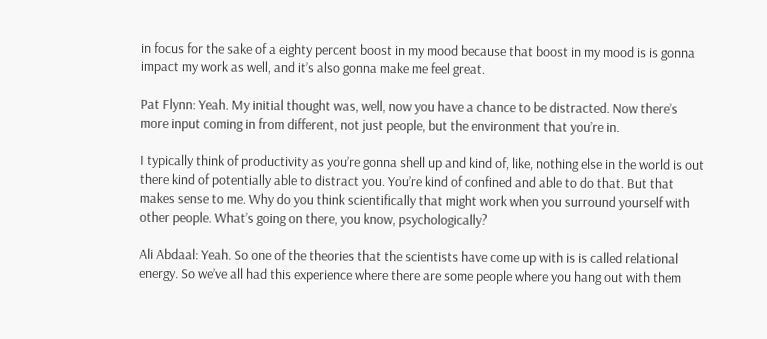in focus for the sake of a eighty percent boost in my mood because that boost in my mood is is gonna impact my work as well, and it’s also gonna make me feel great.

Pat Flynn: Yeah. My initial thought was, well, now you have a chance to be distracted. Now there’s more input coming in from different, not just people, but the environment that you’re in.

I typically think of productivity as you’re gonna shell up and kind of, like, nothing else in the world is out there kind of potentially able to distract you. You’re kind of confined and able to do that. But that makes sense to me. Why do you think scientifically that might work when you surround yourself with other people. What’s going on there, you know, psychologically?

Ali Abdaal: Yeah. So one of the theories that the scientists have come up with is is called relational energy. So we’ve all had this experience where there are some people where you hang out with them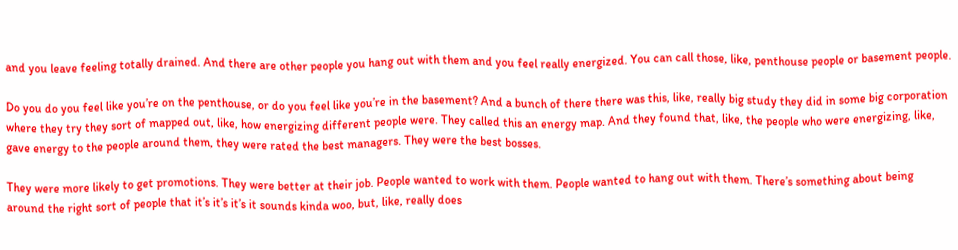and you leave feeling totally drained. And there are other people you hang out with them and you feel really energized. You can call those, like, penthouse people or basement people.

Do you do you feel like you’re on the penthouse, or do you feel like you’re in the basement? And a bunch of there there was this, like, really big study they did in some big corporation where they try they sort of mapped out, like, how energizing different people were. They called this an energy map. And they found that, like, the people who were energizing, like, gave energy to the people around them, they were rated the best managers. They were the best bosses.

They were more likely to get promotions. They were better at their job. People wanted to work with them. People wanted to hang out with them. There’s something about being around the right sort of people that it’s it’s it’s it sounds kinda woo, but, like, really does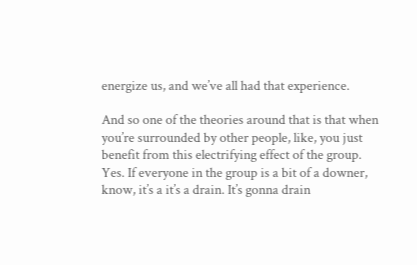energize us, and we’ve all had that experience.

And so one of the theories around that is that when you’re surrounded by other people, like, you just benefit from this electrifying effect of the group. Yes. If everyone in the group is a bit of a downer, know, it’s a it’s a drain. It’s gonna drain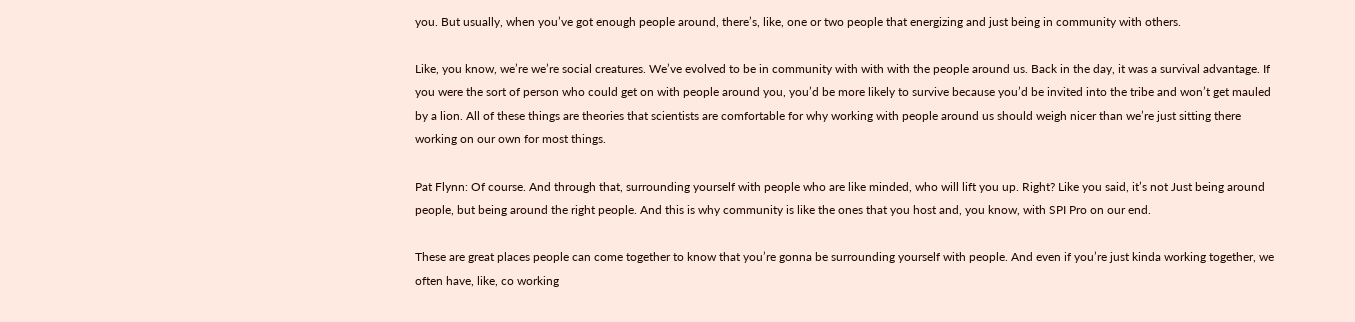you. But usually, when you’ve got enough people around, there’s, like, one or two people that energizing and just being in community with others.

Like, you know, we’re we’re social creatures. We’ve evolved to be in community with with with the people around us. Back in the day, it was a survival advantage. If you were the sort of person who could get on with people around you, you’d be more likely to survive because you’d be invited into the tribe and won’t get mauled by a lion. All of these things are theories that scientists are comfortable for why working with people around us should weigh nicer than we’re just sitting there working on our own for most things.

Pat Flynn: Of course. And through that, surrounding yourself with people who are like minded, who will lift you up. Right? Like you said, it’s not Just being around people, but being around the right people. And this is why community is like the ones that you host and, you know, with SPI Pro on our end.

These are great places people can come together to know that you’re gonna be surrounding yourself with people. And even if you’re just kinda working together, we often have, like, co working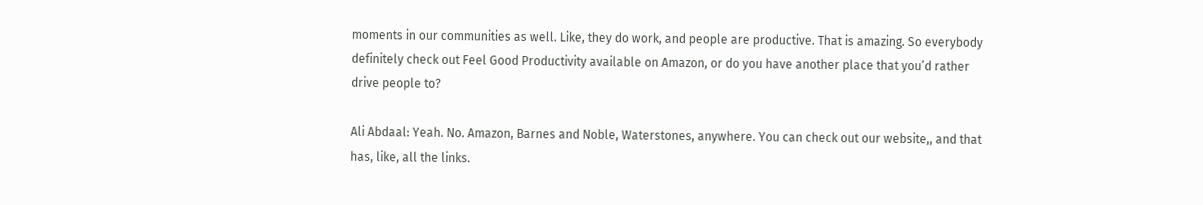moments in our communities as well. Like, they do work, and people are productive. That is amazing. So everybody definitely check out Feel Good Productivity available on Amazon, or do you have another place that you’d rather drive people to?

Ali Abdaal: Yeah. No. Amazon, Barnes and Noble, Waterstones, anywhere. You can check out our website,, and that has, like, all the links.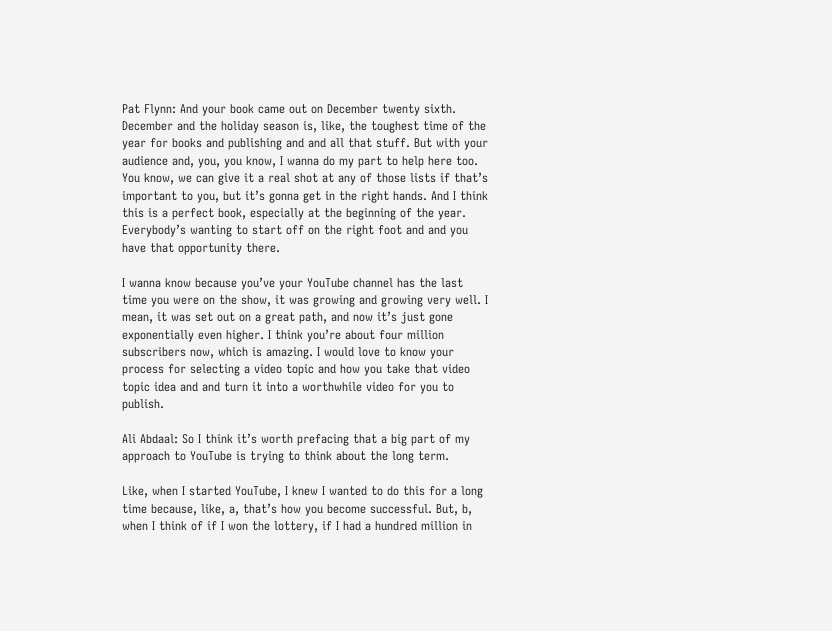Pat Flynn: And your book came out on December twenty sixth. December and the holiday season is, like, the toughest time of the year for books and publishing and and all that stuff. But with your audience and, you, you know, I wanna do my part to help here too. You know, we can give it a real shot at any of those lists if that’s important to you, but it’s gonna get in the right hands. And I think this is a perfect book, especially at the beginning of the year. Everybody’s wanting to start off on the right foot and and you have that opportunity there.

I wanna know because you’ve your YouTube channel has the last time you were on the show, it was growing and growing very well. I mean, it was set out on a great path, and now it’s just gone exponentially even higher. I think you’re about four million subscribers now, which is amazing. I would love to know your process for selecting a video topic and how you take that video topic idea and and turn it into a worthwhile video for you to publish.

Ali Abdaal: So I think it’s worth prefacing that a big part of my approach to YouTube is trying to think about the long term.

Like, when I started YouTube, I knew I wanted to do this for a long time because, like, a, that’s how you become successful. But, b, when I think of if I won the lottery, if I had a hundred million in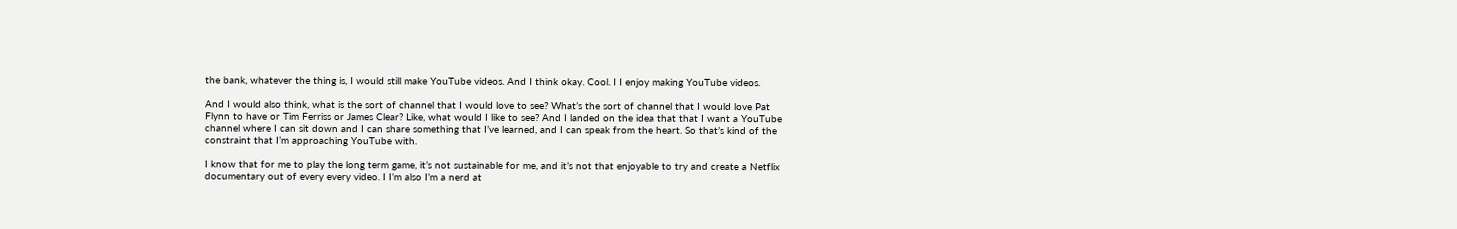the bank, whatever the thing is, I would still make YouTube videos. And I think okay. Cool. I I enjoy making YouTube videos.

And I would also think, what is the sort of channel that I would love to see? What’s the sort of channel that I would love Pat Flynn to have or Tim Ferriss or James Clear? Like, what would I like to see? And I landed on the idea that that I want a YouTube channel where I can sit down and I can share something that I’ve learned, and I can speak from the heart. So that’s kind of the constraint that I’m approaching YouTube with.

I know that for me to play the long term game, it’s not sustainable for me, and it’s not that enjoyable to try and create a Netflix documentary out of every every video. I I’m also I’m a nerd at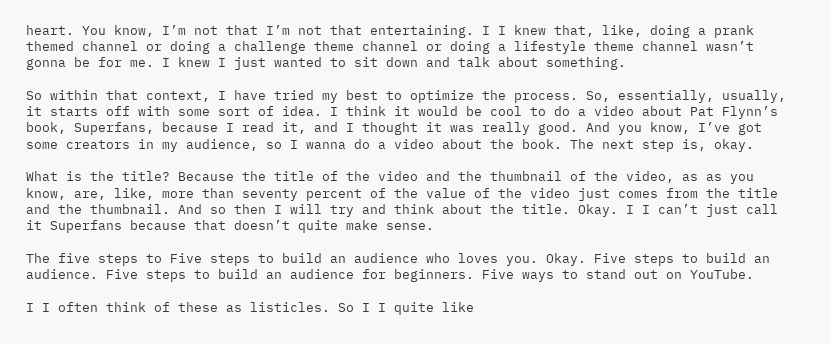heart. You know, I’m not that I’m not that entertaining. I I knew that, like, doing a prank themed channel or doing a challenge theme channel or doing a lifestyle theme channel wasn’t gonna be for me. I knew I just wanted to sit down and talk about something.

So within that context, I have tried my best to optimize the process. So, essentially, usually, it starts off with some sort of idea. I think it would be cool to do a video about Pat Flynn’s book, Superfans, because I read it, and I thought it was really good. And you know, I’ve got some creators in my audience, so I wanna do a video about the book. The next step is, okay.

What is the title? Because the title of the video and the thumbnail of the video, as as you know, are, like, more than seventy percent of the value of the video just comes from the title and the thumbnail. And so then I will try and think about the title. Okay. I I can’t just call it Superfans because that doesn’t quite make sense.

The five steps to Five steps to build an audience who loves you. Okay. Five steps to build an audience. Five steps to build an audience for beginners. Five ways to stand out on YouTube.

I I often think of these as listicles. So I I quite like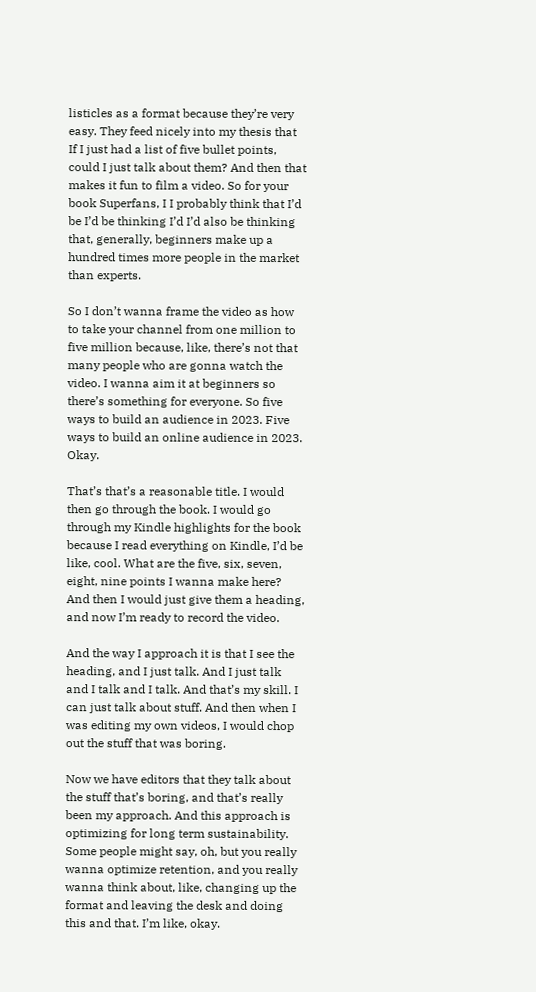listicles as a format because they’re very easy. They feed nicely into my thesis that If I just had a list of five bullet points, could I just talk about them? And then that makes it fun to film a video. So for your book Superfans, I I probably think that I’d be I’d be thinking I’d I’d also be thinking that, generally, beginners make up a hundred times more people in the market than experts.

So I don’t wanna frame the video as how to take your channel from one million to five million because, like, there’s not that many people who are gonna watch the video. I wanna aim it at beginners so there’s something for everyone. So five ways to build an audience in 2023. Five ways to build an online audience in 2023. Okay.

That’s that’s a reasonable title. I would then go through the book. I would go through my Kindle highlights for the book because I read everything on Kindle, I’d be like, cool. What are the five, six, seven, eight, nine points I wanna make here? And then I would just give them a heading, and now I’m ready to record the video.

And the way I approach it is that I see the heading, and I just talk. And I just talk and I talk and I talk. And that’s my skill. I can just talk about stuff. And then when I was editing my own videos, I would chop out the stuff that was boring.

Now we have editors that they talk about the stuff that’s boring, and that’s really been my approach. And this approach is optimizing for long term sustainability. Some people might say, oh, but you really wanna optimize retention, and you really wanna think about, like, changing up the format and leaving the desk and doing this and that. I’m like, okay.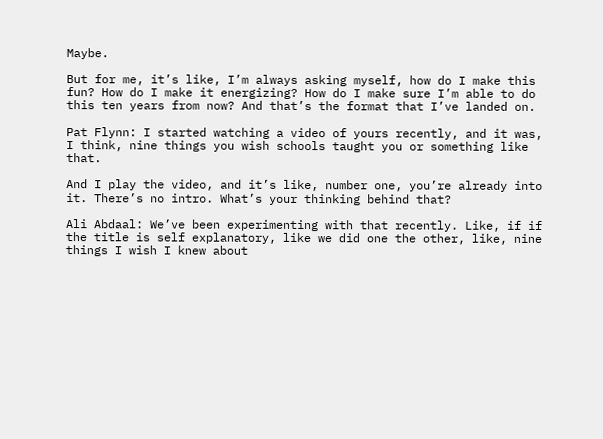Maybe.

But for me, it’s like, I’m always asking myself, how do I make this fun? How do I make it energizing? How do I make sure I’m able to do this ten years from now? And that’s the format that I’ve landed on.

Pat Flynn: I started watching a video of yours recently, and it was, I think, nine things you wish schools taught you or something like that.

And I play the video, and it’s like, number one, you’re already into it. There’s no intro. What’s your thinking behind that?

Ali Abdaal: We’ve been experimenting with that recently. Like, if if the title is self explanatory, like we did one the other, like, nine things I wish I knew about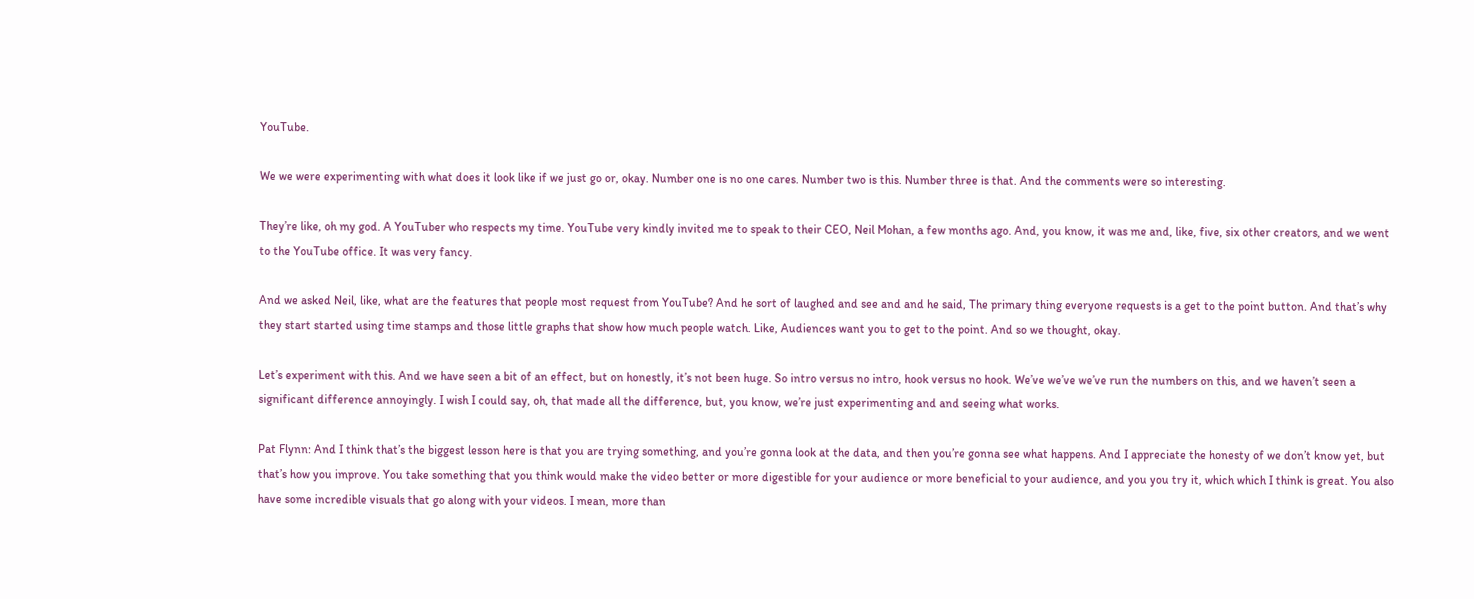YouTube.

We we were experimenting with what does it look like if we just go or, okay. Number one is no one cares. Number two is this. Number three is that. And the comments were so interesting.

They’re like, oh my god. A YouTuber who respects my time. YouTube very kindly invited me to speak to their CEO, Neil Mohan, a few months ago. And, you know, it was me and, like, five, six other creators, and we went to the YouTube office. It was very fancy.

And we asked Neil, like, what are the features that people most request from YouTube? And he sort of laughed and see and and he said, The primary thing everyone requests is a get to the point button. And that’s why they start started using time stamps and those little graphs that show how much people watch. Like, Audiences want you to get to the point. And so we thought, okay.

Let’s experiment with this. And we have seen a bit of an effect, but on honestly, it’s not been huge. So intro versus no intro, hook versus no hook. We’ve we’ve we’ve run the numbers on this, and we haven’t seen a significant difference annoyingly. I wish I could say, oh, that made all the difference, but, you know, we’re just experimenting and and seeing what works.

Pat Flynn: And I think that’s the biggest lesson here is that you are trying something, and you’re gonna look at the data, and then you’re gonna see what happens. And I appreciate the honesty of we don’t know yet, but that’s how you improve. You take something that you think would make the video better or more digestible for your audience or more beneficial to your audience, and you you try it, which which I think is great. You also have some incredible visuals that go along with your videos. I mean, more than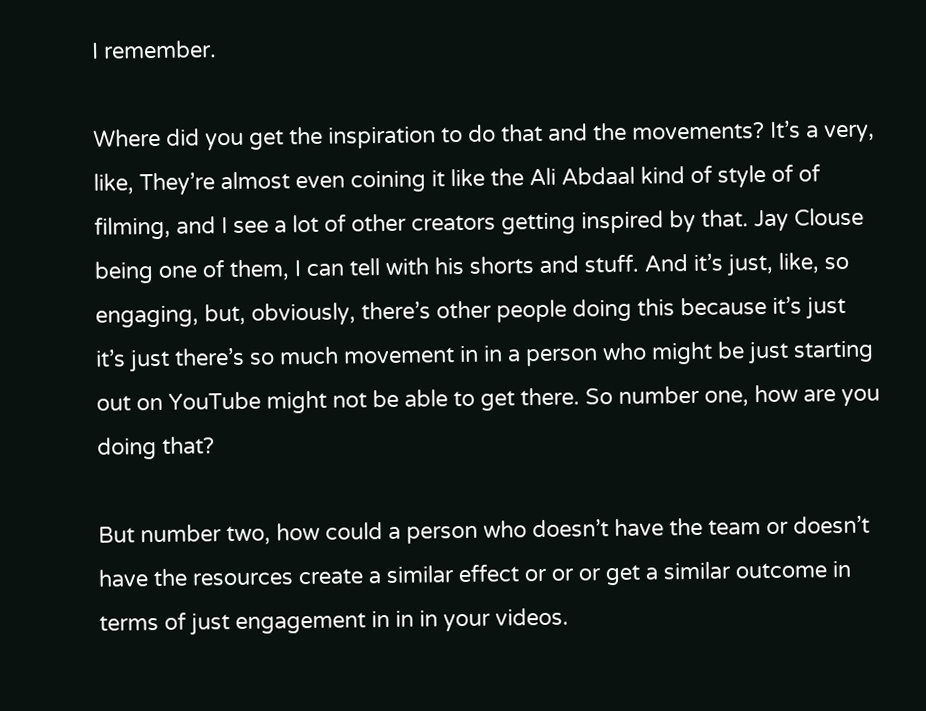I remember.

Where did you get the inspiration to do that and the movements? It’s a very, like, They’re almost even coining it like the Ali Abdaal kind of style of of filming, and I see a lot of other creators getting inspired by that. Jay Clouse being one of them, I can tell with his shorts and stuff. And it’s just, like, so engaging, but, obviously, there’s other people doing this because it’s just it’s just there’s so much movement in in a person who might be just starting out on YouTube might not be able to get there. So number one, how are you doing that?

But number two, how could a person who doesn’t have the team or doesn’t have the resources create a similar effect or or or get a similar outcome in terms of just engagement in in in your videos.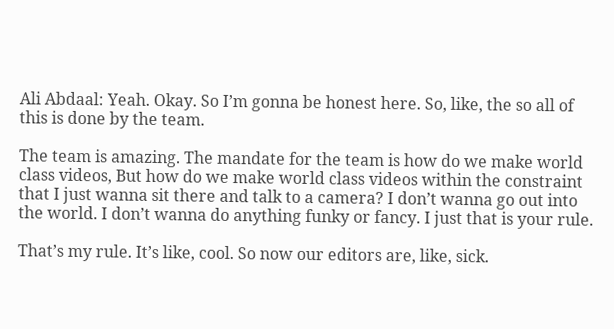Ali Abdaal: Yeah. Okay. So I’m gonna be honest here. So, like, the so all of this is done by the team.

The team is amazing. The mandate for the team is how do we make world class videos, But how do we make world class videos within the constraint that I just wanna sit there and talk to a camera? I don’t wanna go out into the world. I don’t wanna do anything funky or fancy. I just that is your rule.

That’s my rule. It’s like, cool. So now our editors are, like, sick.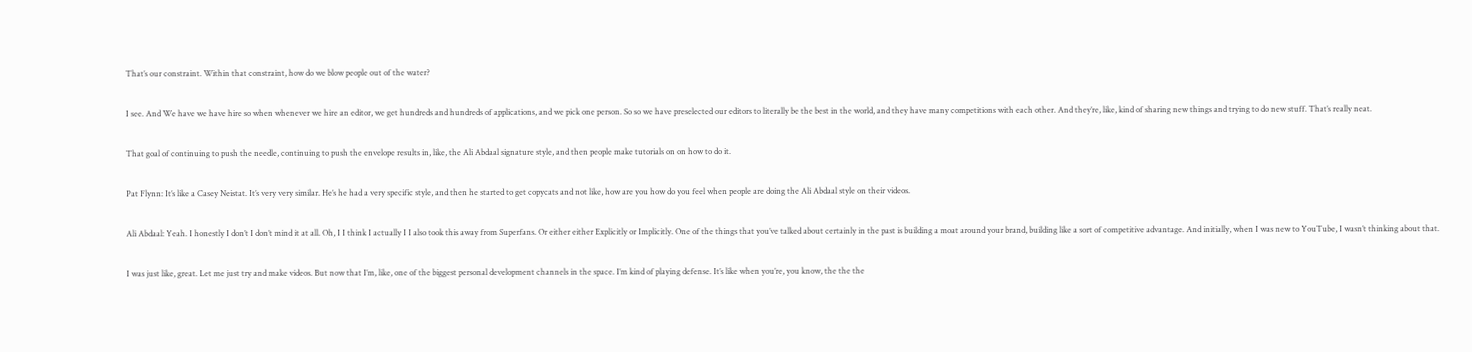That’s our constraint. Within that constraint, how do we blow people out of the water?

I see. And We have we have hire so when whenever we hire an editor, we get hundreds and hundreds of applications, and we pick one person. So so we have preselected our editors to literally be the best in the world, and they have many competitions with each other. And they’re, like, kind of sharing new things and trying to do new stuff. That’s really neat.

That goal of continuing to push the needle, continuing to push the envelope results in, like, the Ali Abdaal signature style, and then people make tutorials on on how to do it.

Pat Flynn: It’s like a Casey Neistat. It’s very very similar. He’s he had a very specific style, and then he started to get copycats and not like, how are you how do you feel when people are doing the Ali Abdaal style on their videos.

Ali Abdaal: Yeah. I honestly I don’t I don’t mind it at all. Oh, I I think I actually I I also took this away from Superfans. Or either either Explicitly or Implicitly. One of the things that you’ve talked about certainly in the past is building a moat around your brand, building like a sort of competitive advantage. And initially, when I was new to YouTube, I wasn’t thinking about that.

I was just like, great. Let me just try and make videos. But now that I’m, like, one of the biggest personal development channels in the space. I’m kind of playing defense. It’s like when you’re, you know, the the the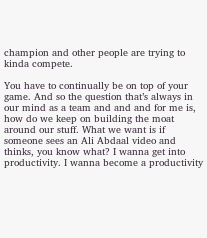champion and other people are trying to kinda compete.

You have to continually be on top of your game. And so the question that’s always in our mind as a team and and and for me is, how do we keep on building the moat around our stuff. What we want is if someone sees an Ali Abdaal video and thinks, you know what? I wanna get into productivity. I wanna become a productivity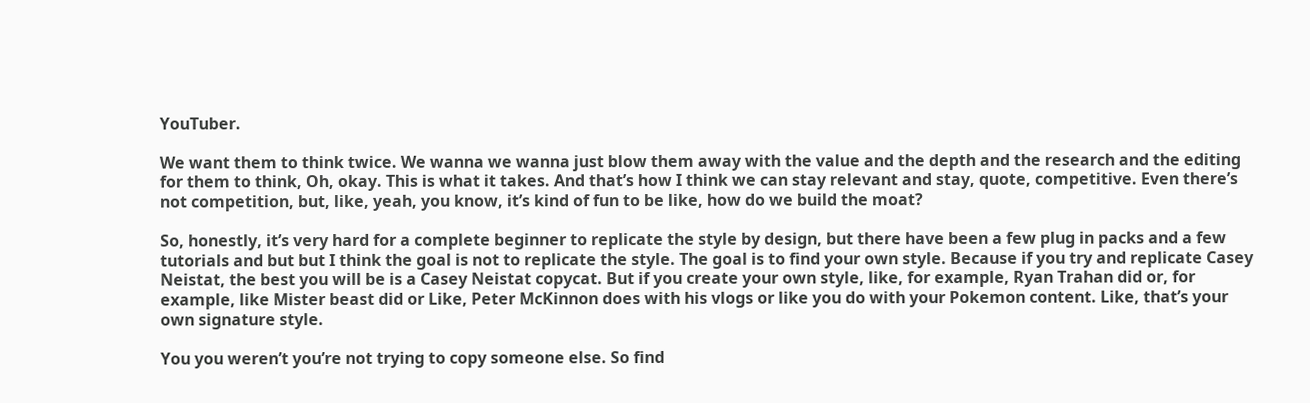YouTuber.

We want them to think twice. We wanna we wanna just blow them away with the value and the depth and the research and the editing for them to think, Oh, okay. This is what it takes. And that’s how I think we can stay relevant and stay, quote, competitive. Even there’s not competition, but, like, yeah, you know, it’s kind of fun to be like, how do we build the moat?

So, honestly, it’s very hard for a complete beginner to replicate the style by design, but there have been a few plug in packs and a few tutorials and but but I think the goal is not to replicate the style. The goal is to find your own style. Because if you try and replicate Casey Neistat, the best you will be is a Casey Neistat copycat. But if you create your own style, like, for example, Ryan Trahan did or, for example, like Mister beast did or Like, Peter McKinnon does with his vlogs or like you do with your Pokemon content. Like, that’s your own signature style.

You you weren’t you’re not trying to copy someone else. So find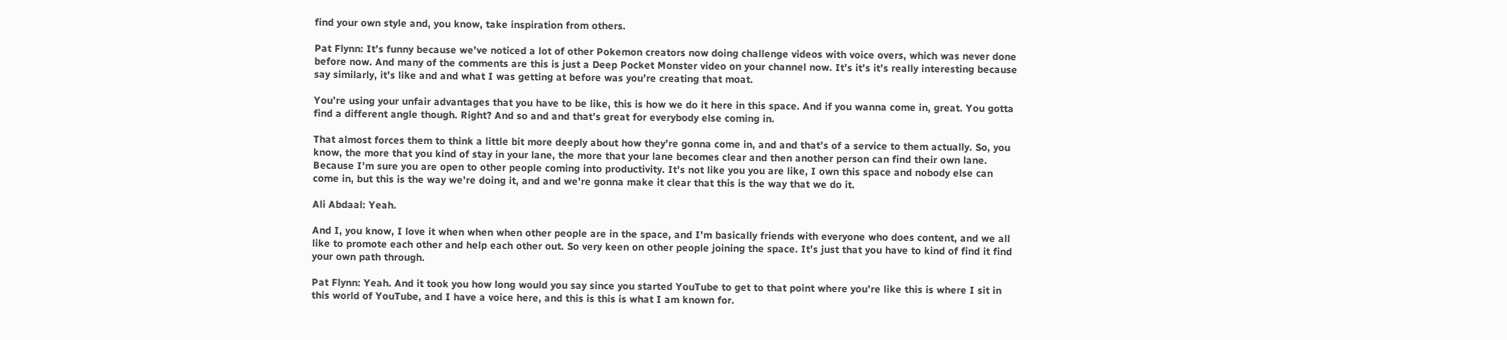find your own style and, you know, take inspiration from others.

Pat Flynn: It’s funny because we’ve noticed a lot of other Pokemon creators now doing challenge videos with voice overs, which was never done before now. And many of the comments are this is just a Deep Pocket Monster video on your channel now. It’s it’s it’s really interesting because say similarly, it’s like and and what I was getting at before was you’re creating that moat.

You’re using your unfair advantages that you have to be like, this is how we do it here in this space. And if you wanna come in, great. You gotta find a different angle though. Right? And so and and that’s great for everybody else coming in.

That almost forces them to think a little bit more deeply about how they’re gonna come in, and and that’s of a service to them actually. So, you know, the more that you kind of stay in your lane, the more that your lane becomes clear and then another person can find their own lane. Because I’m sure you are open to other people coming into productivity. It’s not like you you are like, I own this space and nobody else can come in, but this is the way we’re doing it, and and we’re gonna make it clear that this is the way that we do it.

Ali Abdaal: Yeah.

And I, you know, I love it when when when other people are in the space, and I’m basically friends with everyone who does content, and we all like to promote each other and help each other out. So very keen on other people joining the space. It’s just that you have to kind of find it find your own path through.

Pat Flynn: Yeah. And it took you how long would you say since you started YouTube to get to that point where you’re like this is where I sit in this world of YouTube, and I have a voice here, and this is this is what I am known for.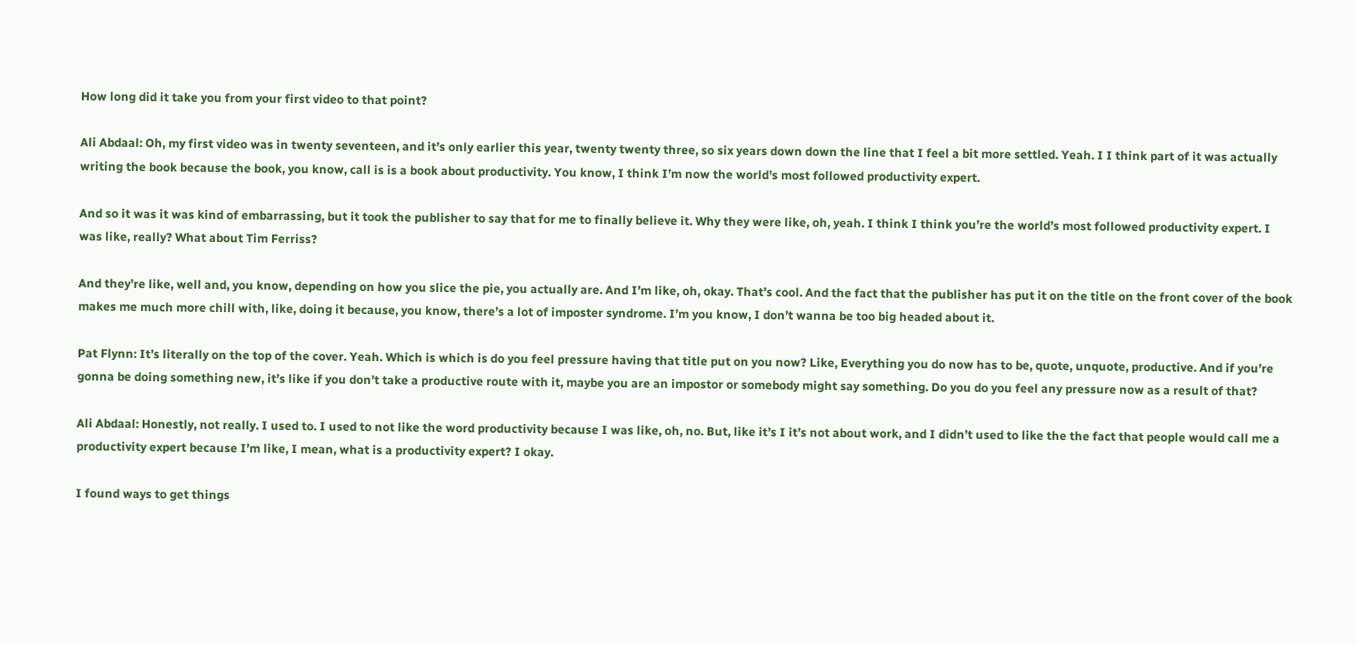How long did it take you from your first video to that point?

Ali Abdaal: Oh, my first video was in twenty seventeen, and it’s only earlier this year, twenty twenty three, so six years down down the line that I feel a bit more settled. Yeah. I I think part of it was actually writing the book because the book, you know, call is is a book about productivity. You know, I think I’m now the world’s most followed productivity expert.

And so it was it was kind of embarrassing, but it took the publisher to say that for me to finally believe it. Why they were like, oh, yeah. I think I think you’re the world’s most followed productivity expert. I was like, really? What about Tim Ferriss?

And they’re like, well and, you know, depending on how you slice the pie, you actually are. And I’m like, oh, okay. That’s cool. And the fact that the publisher has put it on the title on the front cover of the book makes me much more chill with, like, doing it because, you know, there’s a lot of imposter syndrome. I’m you know, I don’t wanna be too big headed about it.

Pat Flynn: It’s literally on the top of the cover. Yeah. Which is which is do you feel pressure having that title put on you now? Like, Everything you do now has to be, quote, unquote, productive. And if you’re gonna be doing something new, it’s like if you don’t take a productive route with it, maybe you are an impostor or somebody might say something. Do you do you feel any pressure now as a result of that?

Ali Abdaal: Honestly, not really. I used to. I used to not like the word productivity because I was like, oh, no. But, like it’s I it’s not about work, and I didn’t used to like the the fact that people would call me a productivity expert because I’m like, I mean, what is a productivity expert? I okay.

I found ways to get things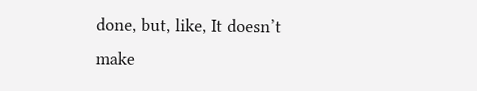done, but, like, It doesn’t make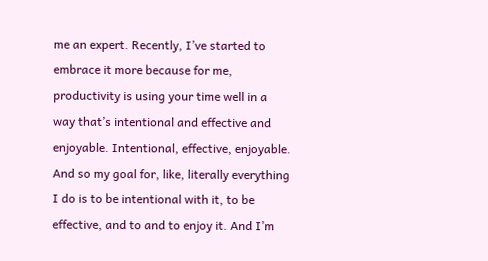me an expert. Recently, I’ve started to embrace it more because for me, productivity is using your time well in a way that’s intentional and effective and enjoyable. Intentional, effective, enjoyable. And so my goal for, like, literally everything I do is to be intentional with it, to be effective, and to and to enjoy it. And I’m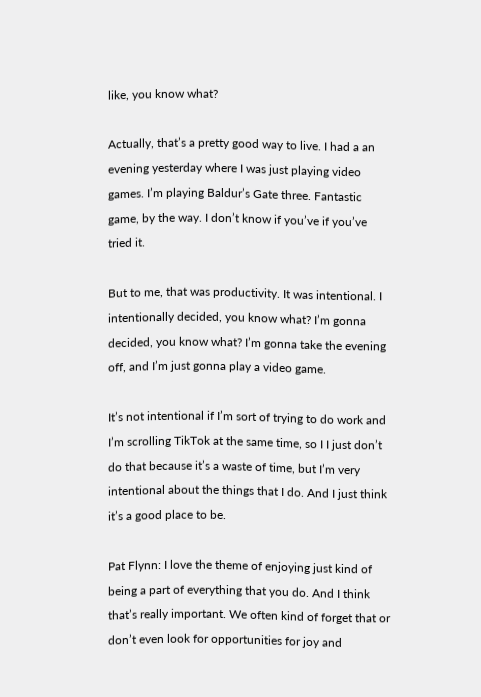like, you know what?

Actually, that’s a pretty good way to live. I had a an evening yesterday where I was just playing video games. I’m playing Baldur’s Gate three. Fantastic game, by the way. I don’t know if you’ve if you’ve tried it.

But to me, that was productivity. It was intentional. I intentionally decided, you know what? I’m gonna decided, you know what? I’m gonna take the evening off, and I’m just gonna play a video game.

It’s not intentional if I’m sort of trying to do work and I’m scrolling TikTok at the same time, so I I just don’t do that because it’s a waste of time, but I’m very intentional about the things that I do. And I just think it’s a good place to be.

Pat Flynn: I love the theme of enjoying just kind of being a part of everything that you do. And I think that’s really important. We often kind of forget that or don’t even look for opportunities for joy and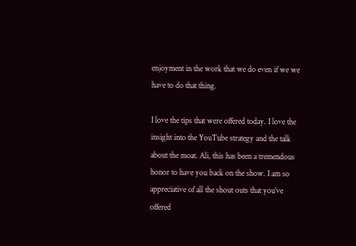enjoyment in the work that we do even if we we have to do that thing.

I love the tips that were offered today. I love the insight into the YouTube strategy and the talk about the moat. Ali, this has been a tremendous honor to have you back on the show. I am so appreciative of all the shout outs that you’ve offered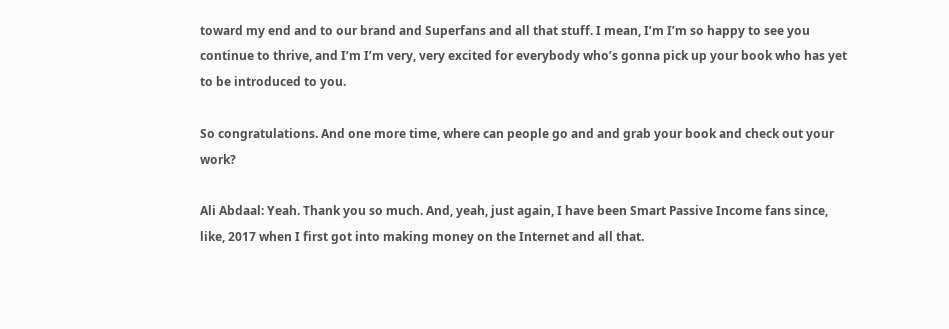toward my end and to our brand and Superfans and all that stuff. I mean, I’m I’m so happy to see you continue to thrive, and I’m I’m very, very excited for everybody who’s gonna pick up your book who has yet to be introduced to you.

So congratulations. And one more time, where can people go and and grab your book and check out your work?

Ali Abdaal: Yeah. Thank you so much. And, yeah, just again, I have been Smart Passive Income fans since, like, 2017 when I first got into making money on the Internet and all that.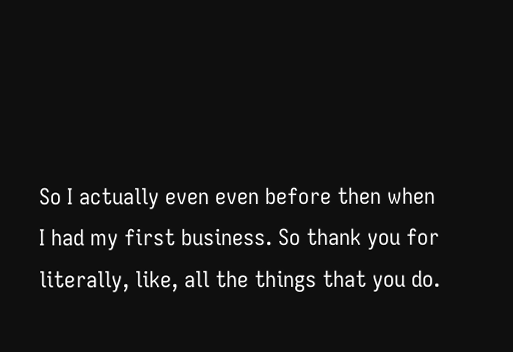So I actually even even before then when I had my first business. So thank you for literally, like, all the things that you do.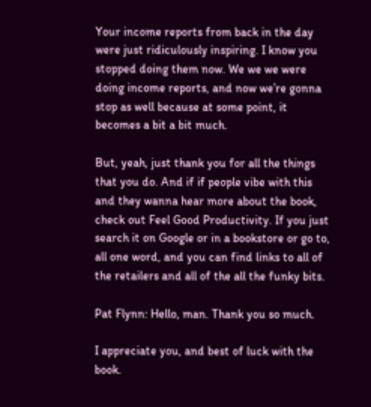Your income reports from back in the day were just ridiculously inspiring. I know you stopped doing them now. We we we were doing income reports, and now we’re gonna stop as well because at some point, it becomes a bit a bit much.

But, yeah, just thank you for all the things that you do. And if if people vibe with this and they wanna hear more about the book, check out Feel Good Productivity. If you just search it on Google or in a bookstore or go to, all one word, and you can find links to all of the retailers and all of the all the funky bits.

Pat Flynn: Hello, man. Thank you so much.

I appreciate you, and best of luck with the book.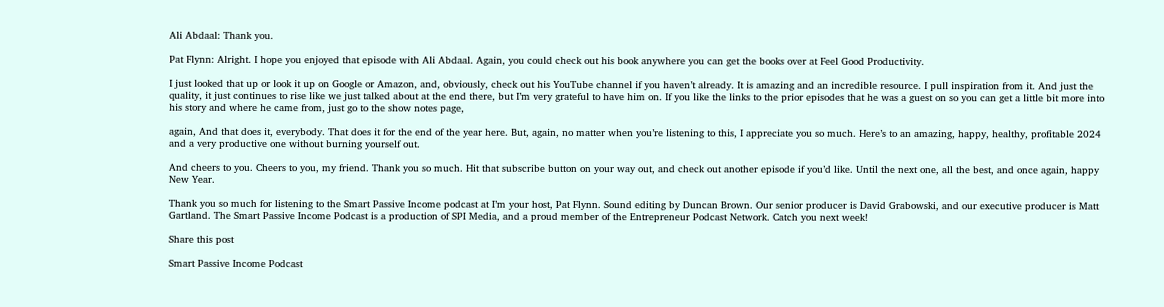Ali Abdaal: Thank you.

Pat Flynn: Alright. I hope you enjoyed that episode with Ali Abdaal. Again, you could check out his book anywhere you can get the books over at Feel Good Productivity.

I just looked that up or look it up on Google or Amazon, and, obviously, check out his YouTube channel if you haven’t already. It is amazing and an incredible resource. I pull inspiration from it. And just the quality, it just continues to rise like we just talked about at the end there, but I’m very grateful to have him on. If you like the links to the prior episodes that he was a guest on so you can get a little bit more into his story and where he came from, just go to the show notes page,

again, And that does it, everybody. That does it for the end of the year here. But, again, no matter when you’re listening to this, I appreciate you so much. Here’s to an amazing, happy, healthy, profitable 2024 and a very productive one without burning yourself out.

And cheers to you. Cheers to you, my friend. Thank you so much. Hit that subscribe button on your way out, and check out another episode if you’d like. Until the next one, all the best, and once again, happy New Year.

Thank you so much for listening to the Smart Passive Income podcast at I’m your host, Pat Flynn. Sound editing by Duncan Brown. Our senior producer is David Grabowski, and our executive producer is Matt Gartland. The Smart Passive Income Podcast is a production of SPI Media, and a proud member of the Entrepreneur Podcast Network. Catch you next week!

Share this post

Smart Passive Income Podcast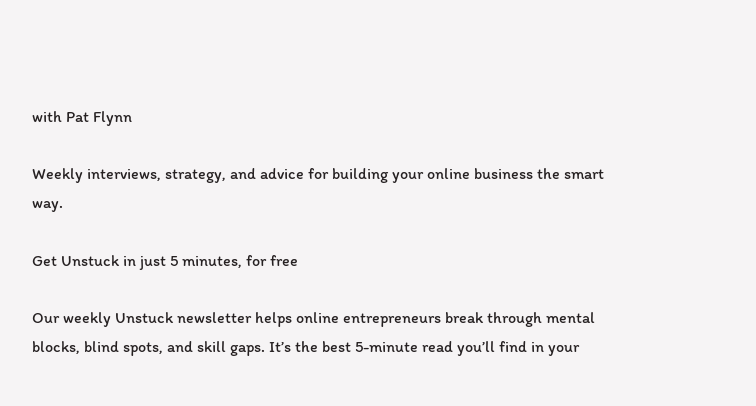with Pat Flynn

Weekly interviews, strategy, and advice for building your online business the smart way.

Get Unstuck in just 5 minutes, for free

Our weekly Unstuck newsletter helps online entrepreneurs break through mental blocks, blind spots, and skill gaps. It’s the best 5-minute read you’ll find in your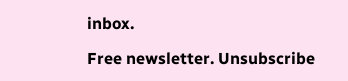inbox.

Free newsletter. Unsubscribe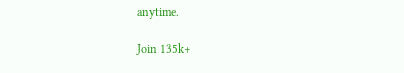anytime.

Join 135k+